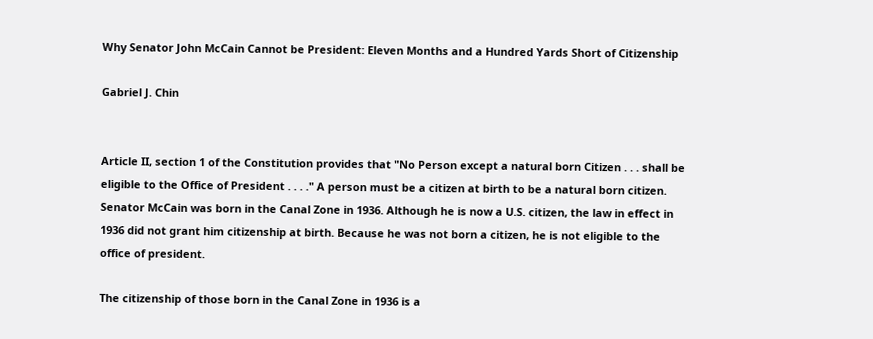Why Senator John McCain Cannot be President: Eleven Months and a Hundred Yards Short of Citizenship

Gabriel J. Chin


Article II, section 1 of the Constitution provides that "No Person except a natural born Citizen . . . shall be eligible to the Office of President . . . ." A person must be a citizen at birth to be a natural born citizen. Senator McCain was born in the Canal Zone in 1936. Although he is now a U.S. citizen, the law in effect in 1936 did not grant him citizenship at birth. Because he was not born a citizen, he is not eligible to the office of president.

The citizenship of those born in the Canal Zone in 1936 is a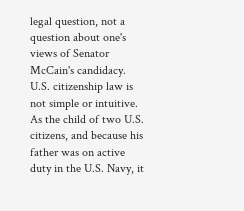legal question, not a question about one's views of Senator McCain's candidacy. U.S. citizenship law is not simple or intuitive. As the child of two U.S. citizens, and because his father was on active duty in the U.S. Navy, it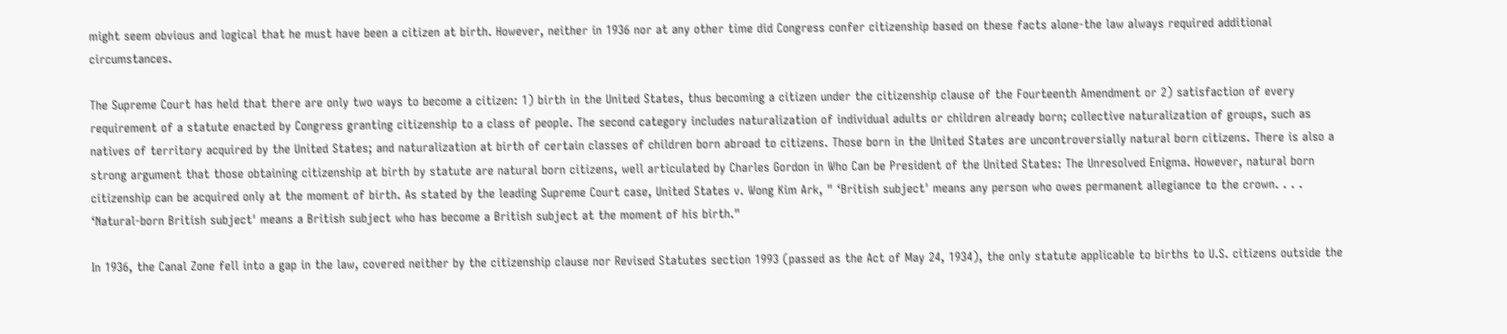might seem obvious and logical that he must have been a citizen at birth. However, neither in 1936 nor at any other time did Congress confer citizenship based on these facts alone-the law always required additional circumstances.

The Supreme Court has held that there are only two ways to become a citizen: 1) birth in the United States, thus becoming a citizen under the citizenship clause of the Fourteenth Amendment or 2) satisfaction of every requirement of a statute enacted by Congress granting citizenship to a class of people. The second category includes naturalization of individual adults or children already born; collective naturalization of groups, such as natives of territory acquired by the United States; and naturalization at birth of certain classes of children born abroad to citizens. Those born in the United States are uncontroversially natural born citizens. There is also a strong argument that those obtaining citizenship at birth by statute are natural born citizens, well articulated by Charles Gordon in Who Can be President of the United States: The Unresolved Enigma. However, natural born citizenship can be acquired only at the moment of birth. As stated by the leading Supreme Court case, United States v. Wong Kim Ark, " ‘British subject' means any person who owes permanent allegiance to the crown. . . . ‘Natural-born British subject' means a British subject who has become a British subject at the moment of his birth."

In 1936, the Canal Zone fell into a gap in the law, covered neither by the citizenship clause nor Revised Statutes section 1993 (passed as the Act of May 24, 1934), the only statute applicable to births to U.S. citizens outside the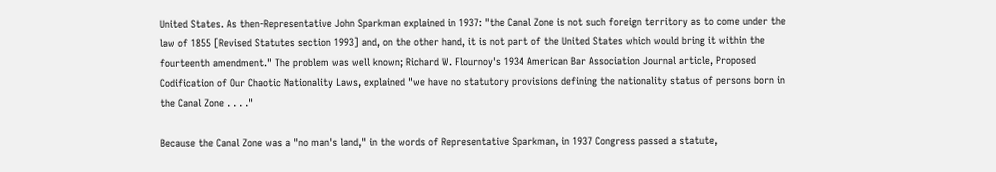United States. As then-Representative John Sparkman explained in 1937: "the Canal Zone is not such foreign territory as to come under the law of 1855 [Revised Statutes section 1993] and, on the other hand, it is not part of the United States which would bring it within the fourteenth amendment." The problem was well known; Richard W. Flournoy's 1934 American Bar Association Journal article, Proposed Codification of Our Chaotic Nationality Laws, explained "we have no statutory provisions defining the nationality status of persons born in the Canal Zone . . . ."

Because the Canal Zone was a "no man's land," in the words of Representative Sparkman, in 1937 Congress passed a statute,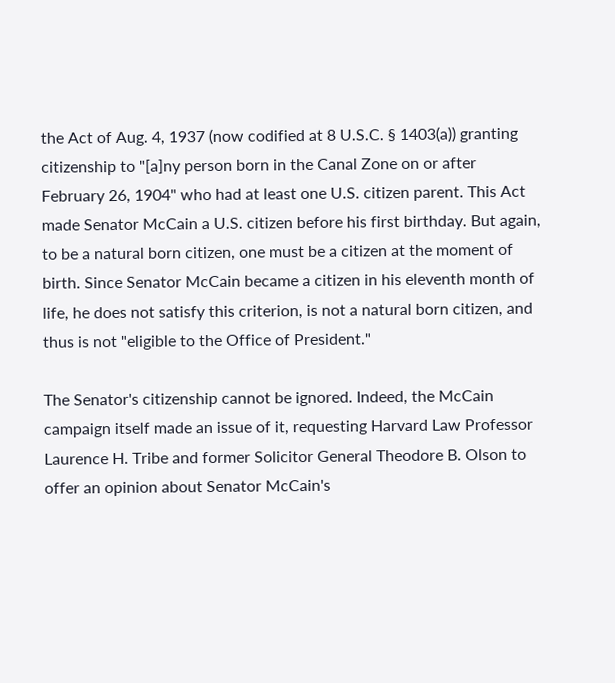the Act of Aug. 4, 1937 (now codified at 8 U.S.C. § 1403(a)) granting citizenship to "[a]ny person born in the Canal Zone on or after February 26, 1904" who had at least one U.S. citizen parent. This Act made Senator McCain a U.S. citizen before his first birthday. But again, to be a natural born citizen, one must be a citizen at the moment of birth. Since Senator McCain became a citizen in his eleventh month of life, he does not satisfy this criterion, is not a natural born citizen, and thus is not "eligible to the Office of President."

The Senator's citizenship cannot be ignored. Indeed, the McCain campaign itself made an issue of it, requesting Harvard Law Professor Laurence H. Tribe and former Solicitor General Theodore B. Olson to offer an opinion about Senator McCain's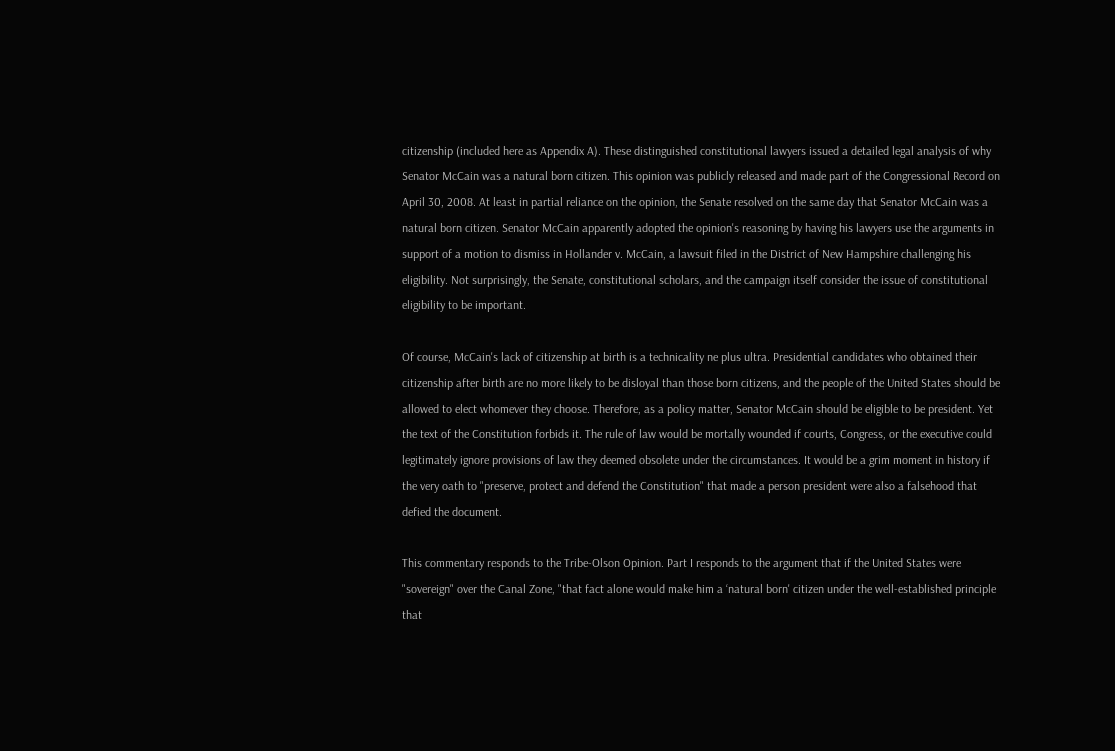citizenship (included here as Appendix A). These distinguished constitutional lawyers issued a detailed legal analysis of why Senator McCain was a natural born citizen. This opinion was publicly released and made part of the Congressional Record on April 30, 2008. At least in partial reliance on the opinion, the Senate resolved on the same day that Senator McCain was a natural born citizen. Senator McCain apparently adopted the opinion's reasoning by having his lawyers use the arguments in support of a motion to dismiss in Hollander v. McCain, a lawsuit filed in the District of New Hampshire challenging his eligibility. Not surprisingly, the Senate, constitutional scholars, and the campaign itself consider the issue of constitutional eligibility to be important.

Of course, McCain's lack of citizenship at birth is a technicality ne plus ultra. Presidential candidates who obtained their citizenship after birth are no more likely to be disloyal than those born citizens, and the people of the United States should be allowed to elect whomever they choose. Therefore, as a policy matter, Senator McCain should be eligible to be president. Yet the text of the Constitution forbids it. The rule of law would be mortally wounded if courts, Congress, or the executive could legitimately ignore provisions of law they deemed obsolete under the circumstances. It would be a grim moment in history if the very oath to "preserve, protect and defend the Constitution" that made a person president were also a falsehood that defied the document.

This commentary responds to the Tribe-Olson Opinion. Part I responds to the argument that if the United States were "sovereign" over the Canal Zone, "that fact alone would make him a ‘natural born' citizen under the well-established principle that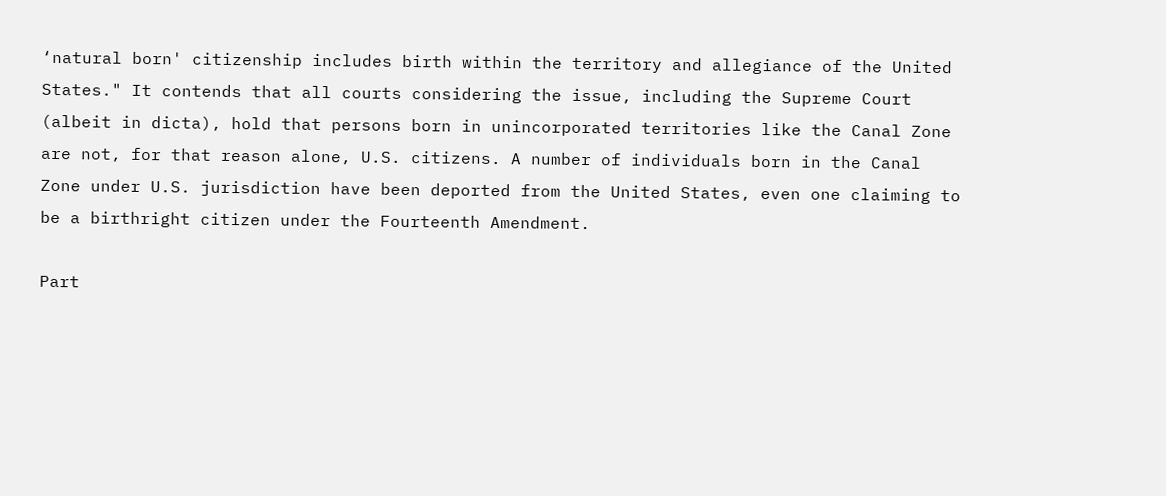‘natural born' citizenship includes birth within the territory and allegiance of the United States." It contends that all courts considering the issue, including the Supreme Court (albeit in dicta), hold that persons born in unincorporated territories like the Canal Zone are not, for that reason alone, U.S. citizens. A number of individuals born in the Canal Zone under U.S. jurisdiction have been deported from the United States, even one claiming to be a birthright citizen under the Fourteenth Amendment.

Part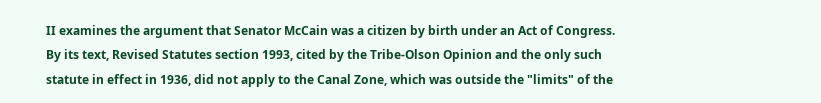II examines the argument that Senator McCain was a citizen by birth under an Act of Congress. By its text, Revised Statutes section 1993, cited by the Tribe-Olson Opinion and the only such statute in effect in 1936, did not apply to the Canal Zone, which was outside the "limits" of the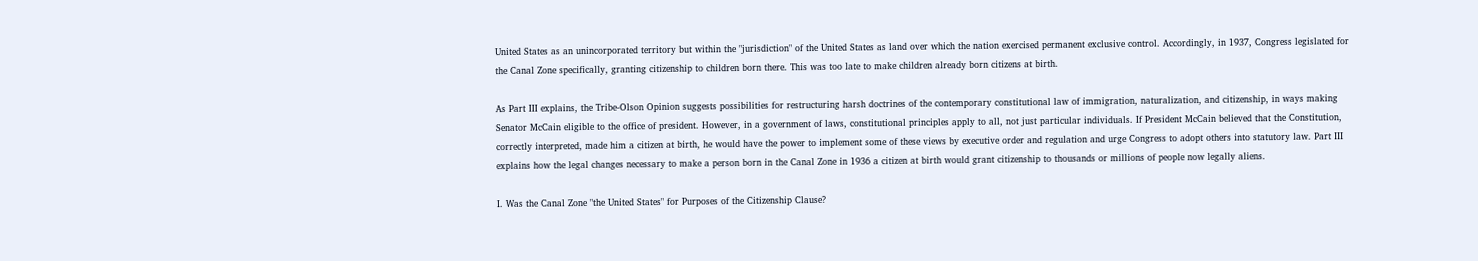United States as an unincorporated territory but within the "jurisdiction" of the United States as land over which the nation exercised permanent exclusive control. Accordingly, in 1937, Congress legislated for the Canal Zone specifically, granting citizenship to children born there. This was too late to make children already born citizens at birth.

As Part III explains, the Tribe-Olson Opinion suggests possibilities for restructuring harsh doctrines of the contemporary constitutional law of immigration, naturalization, and citizenship, in ways making Senator McCain eligible to the office of president. However, in a government of laws, constitutional principles apply to all, not just particular individuals. If President McCain believed that the Constitution, correctly interpreted, made him a citizen at birth, he would have the power to implement some of these views by executive order and regulation and urge Congress to adopt others into statutory law. Part III explains how the legal changes necessary to make a person born in the Canal Zone in 1936 a citizen at birth would grant citizenship to thousands or millions of people now legally aliens.

I. Was the Canal Zone "the United States" for Purposes of the Citizenship Clause?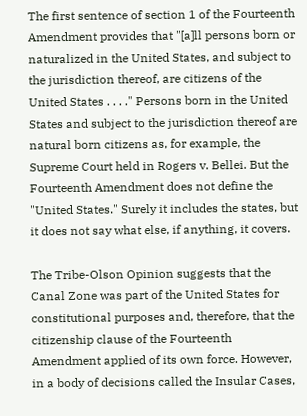The first sentence of section 1 of the Fourteenth Amendment provides that "[a]ll persons born or naturalized in the United States, and subject to the jurisdiction thereof, are citizens of the United States . . . ." Persons born in the United States and subject to the jurisdiction thereof are natural born citizens as, for example, the Supreme Court held in Rogers v. Bellei. But the Fourteenth Amendment does not define the "United States." Surely it includes the states, but it does not say what else, if anything, it covers.

The Tribe-Olson Opinion suggests that the Canal Zone was part of the United States for constitutional purposes and, therefore, that the citizenship clause of the Fourteenth Amendment applied of its own force. However, in a body of decisions called the Insular Cases,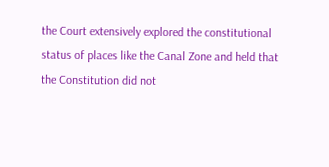the Court extensively explored the constitutional status of places like the Canal Zone and held that the Constitution did not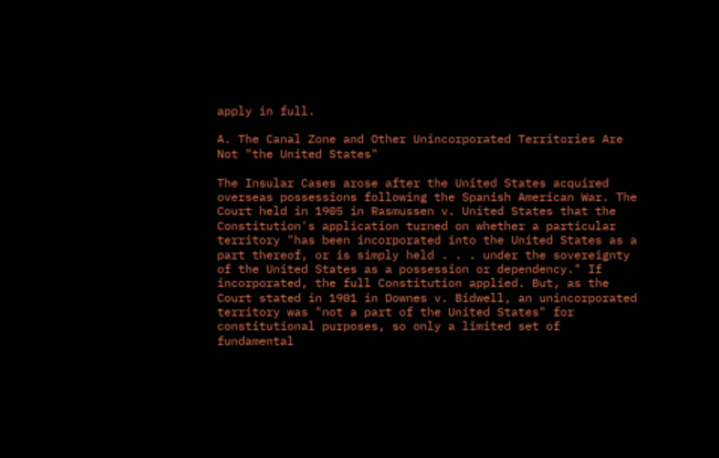apply in full.

A. The Canal Zone and Other Unincorporated Territories Are Not "the United States"

The Insular Cases arose after the United States acquired overseas possessions following the Spanish American War. The Court held in 1905 in Rasmussen v. United States that the Constitution's application turned on whether a particular territory "has been incorporated into the United States as a part thereof, or is simply held . . . under the sovereignty of the United States as a possession or dependency." If incorporated, the full Constitution applied. But, as the Court stated in 1901 in Downes v. Bidwell, an unincorporated territory was "not a part of the United States" for constitutional purposes, so only a limited set of fundamental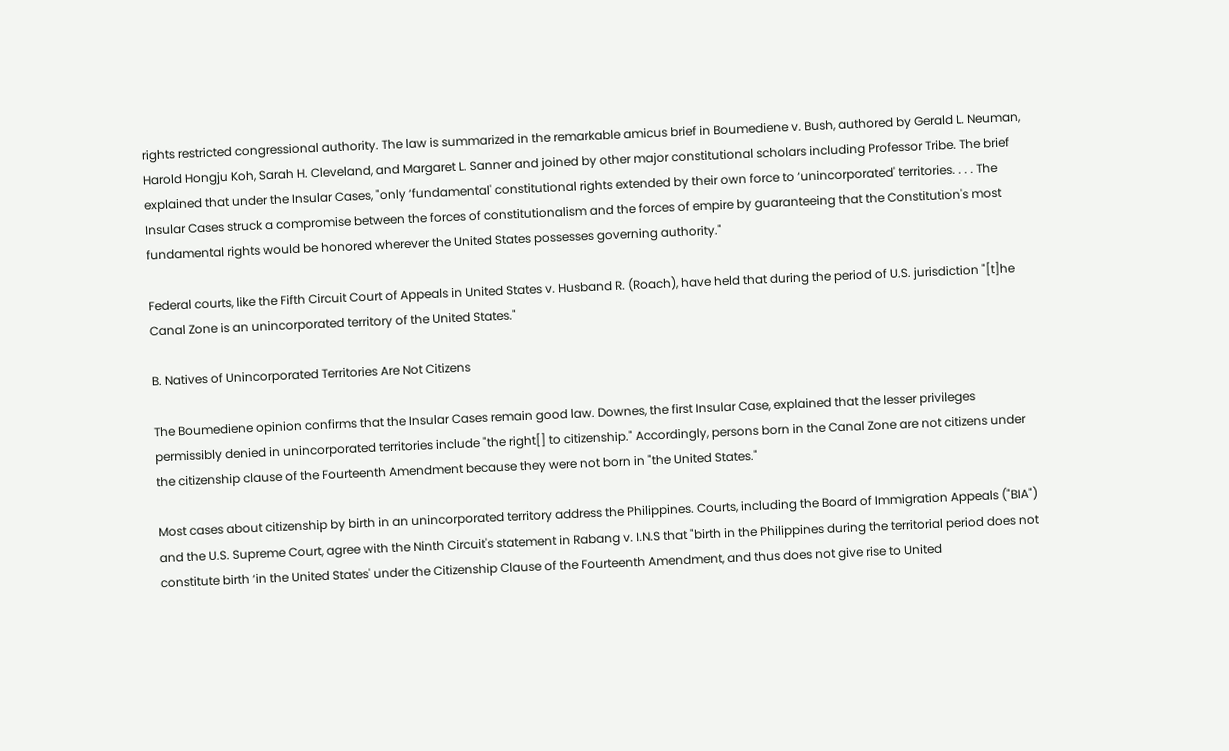rights restricted congressional authority. The law is summarized in the remarkable amicus brief in Boumediene v. Bush, authored by Gerald L. Neuman, Harold Hongju Koh, Sarah H. Cleveland, and Margaret L. Sanner and joined by other major constitutional scholars including Professor Tribe. The brief explained that under the Insular Cases, "only ‘fundamental' constitutional rights extended by their own force to ‘unincorporated' territories. . . . The Insular Cases struck a compromise between the forces of constitutionalism and the forces of empire by guaranteeing that the Constitution's most fundamental rights would be honored wherever the United States possesses governing authority."

Federal courts, like the Fifth Circuit Court of Appeals in United States v. Husband R. (Roach), have held that during the period of U.S. jurisdiction "[t]he Canal Zone is an unincorporated territory of the United States."

B. Natives of Unincorporated Territories Are Not Citizens

The Boumediene opinion confirms that the Insular Cases remain good law. Downes, the first Insular Case, explained that the lesser privileges permissibly denied in unincorporated territories include "the right[] to citizenship." Accordingly, persons born in the Canal Zone are not citizens under the citizenship clause of the Fourteenth Amendment because they were not born in "the United States."

Most cases about citizenship by birth in an unincorporated territory address the Philippines. Courts, including the Board of Immigration Appeals ("BIA") and the U.S. Supreme Court, agree with the Ninth Circuit's statement in Rabang v. I.N.S that "birth in the Philippines during the territorial period does not constitute birth ‘in the United States' under the Citizenship Clause of the Fourteenth Amendment, and thus does not give rise to United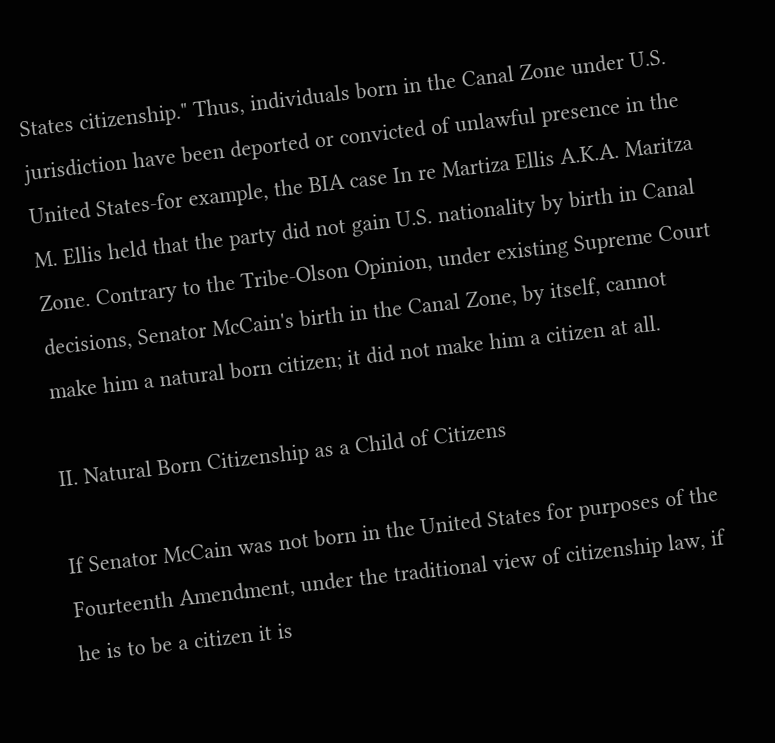States citizenship." Thus, individuals born in the Canal Zone under U.S. jurisdiction have been deported or convicted of unlawful presence in the United States-for example, the BIA case In re Martiza Ellis A.K.A. Maritza M. Ellis held that the party did not gain U.S. nationality by birth in Canal Zone. Contrary to the Tribe-Olson Opinion, under existing Supreme Court decisions, Senator McCain's birth in the Canal Zone, by itself, cannot make him a natural born citizen; it did not make him a citizen at all.

II. Natural Born Citizenship as a Child of Citizens

If Senator McCain was not born in the United States for purposes of the Fourteenth Amendment, under the traditional view of citizenship law, if he is to be a citizen it is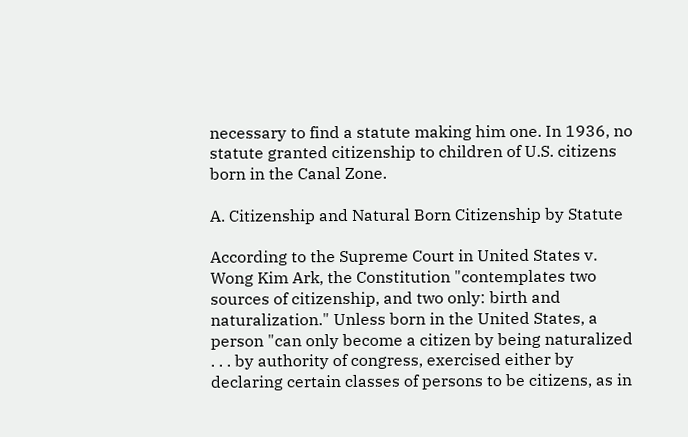necessary to find a statute making him one. In 1936, no statute granted citizenship to children of U.S. citizens born in the Canal Zone.

A. Citizenship and Natural Born Citizenship by Statute

According to the Supreme Court in United States v. Wong Kim Ark, the Constitution "contemplates two sources of citizenship, and two only: birth and naturalization." Unless born in the United States, a person "can only become a citizen by being naturalized . . . by authority of congress, exercised either by declaring certain classes of persons to be citizens, as in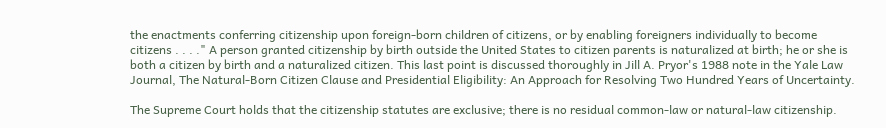the enactments conferring citizenship upon foreign-born children of citizens, or by enabling foreigners individually to become citizens . . . ." A person granted citizenship by birth outside the United States to citizen parents is naturalized at birth; he or she is both a citizen by birth and a naturalized citizen. This last point is discussed thoroughly in Jill A. Pryor's 1988 note in the Yale Law Journal, The Natural-Born Citizen Clause and Presidential Eligibility: An Approach for Resolving Two Hundred Years of Uncertainty.

The Supreme Court holds that the citizenship statutes are exclusive; there is no residual common-law or natural-law citizenship.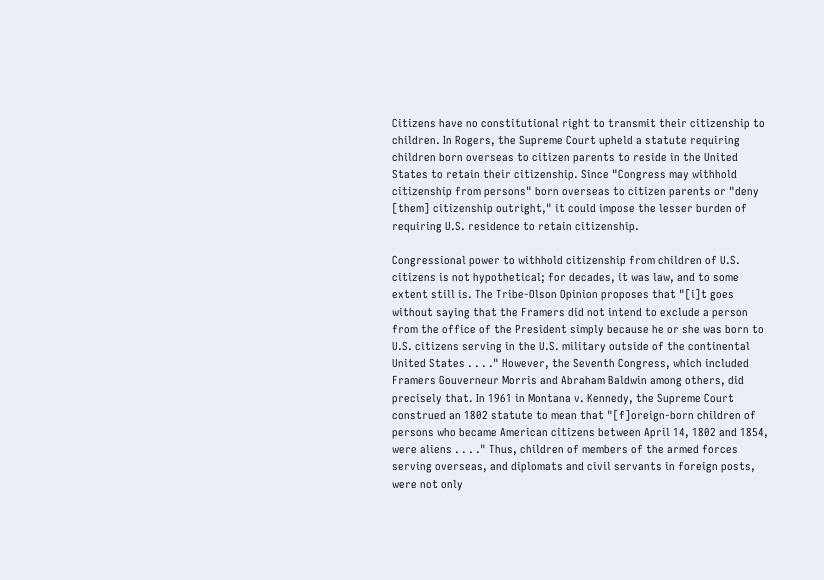Citizens have no constitutional right to transmit their citizenship to children. In Rogers, the Supreme Court upheld a statute requiring children born overseas to citizen parents to reside in the United States to retain their citizenship. Since "Congress may withhold citizenship from persons" born overseas to citizen parents or "deny [them] citizenship outright," it could impose the lesser burden of requiring U.S. residence to retain citizenship.

Congressional power to withhold citizenship from children of U.S. citizens is not hypothetical; for decades, it was law, and to some extent still is. The Tribe-Olson Opinion proposes that "[i]t goes without saying that the Framers did not intend to exclude a person from the office of the President simply because he or she was born to U.S. citizens serving in the U.S. military outside of the continental United States . . . ." However, the Seventh Congress, which included Framers Gouverneur Morris and Abraham Baldwin among others, did precisely that. In 1961 in Montana v. Kennedy, the Supreme Court construed an 1802 statute to mean that "[f]oreign-born children of persons who became American citizens between April 14, 1802 and 1854, were aliens . . . ." Thus, children of members of the armed forces serving overseas, and diplomats and civil servants in foreign posts, were not only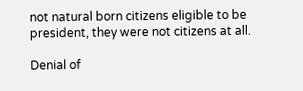not natural born citizens eligible to be president, they were not citizens at all.

Denial of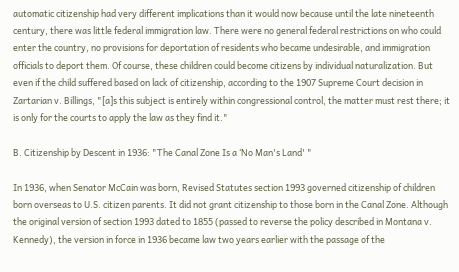automatic citizenship had very different implications than it would now because until the late nineteenth century, there was little federal immigration law. There were no general federal restrictions on who could enter the country, no provisions for deportation of residents who became undesirable, and immigration officials to deport them. Of course, these children could become citizens by individual naturalization. But even if the child suffered based on lack of citizenship, according to the 1907 Supreme Court decision in Zartarian v. Billings, "[a]s this subject is entirely within congressional control, the matter must rest there; it is only for the courts to apply the law as they find it."

B. Citizenship by Descent in 1936: "The Canal Zone Is a ‘No Man's Land' "

In 1936, when Senator McCain was born, Revised Statutes section 1993 governed citizenship of children born overseas to U.S. citizen parents. It did not grant citizenship to those born in the Canal Zone. Although the original version of section 1993 dated to 1855 (passed to reverse the policy described in Montana v. Kennedy), the version in force in 1936 became law two years earlier with the passage of the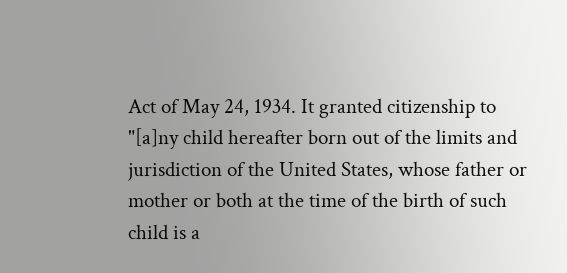Act of May 24, 1934. It granted citizenship to "[a]ny child hereafter born out of the limits and jurisdiction of the United States, whose father or mother or both at the time of the birth of such child is a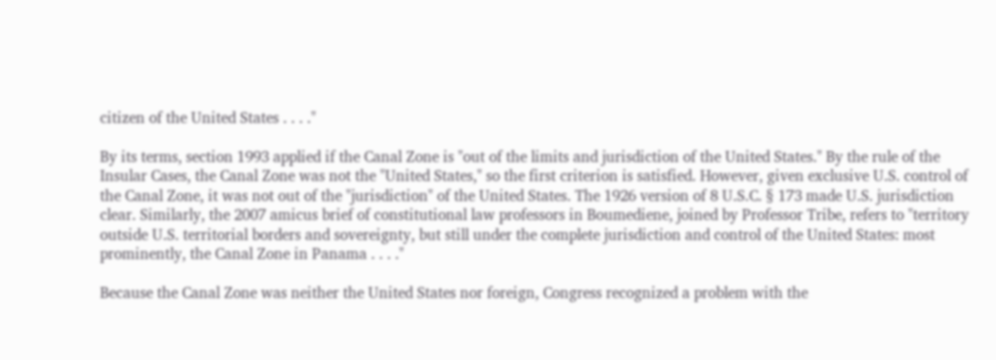citizen of the United States . . . ."

By its terms, section 1993 applied if the Canal Zone is "out of the limits and jurisdiction of the United States." By the rule of the Insular Cases, the Canal Zone was not the "United States," so the first criterion is satisfied. However, given exclusive U.S. control of the Canal Zone, it was not out of the "jurisdiction" of the United States. The 1926 version of 8 U.S.C. § 173 made U.S. jurisdiction clear. Similarly, the 2007 amicus brief of constitutional law professors in Boumediene, joined by Professor Tribe, refers to "territory outside U.S. territorial borders and sovereignty, but still under the complete jurisdiction and control of the United States: most prominently, the Canal Zone in Panama . . . ."

Because the Canal Zone was neither the United States nor foreign, Congress recognized a problem with the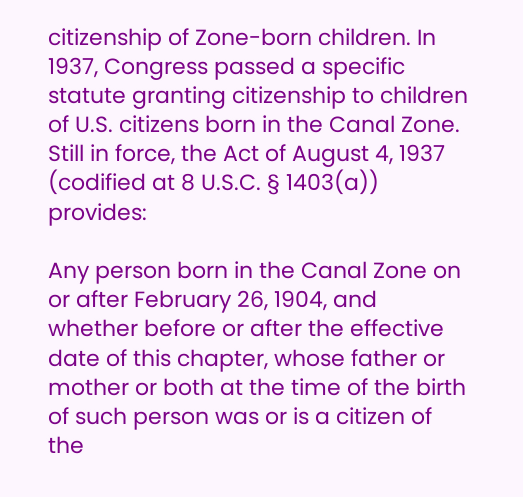citizenship of Zone-born children. In 1937, Congress passed a specific statute granting citizenship to children of U.S. citizens born in the Canal Zone. Still in force, the Act of August 4, 1937 (codified at 8 U.S.C. § 1403(a)) provides:

Any person born in the Canal Zone on or after February 26, 1904, and whether before or after the effective date of this chapter, whose father or mother or both at the time of the birth of such person was or is a citizen of the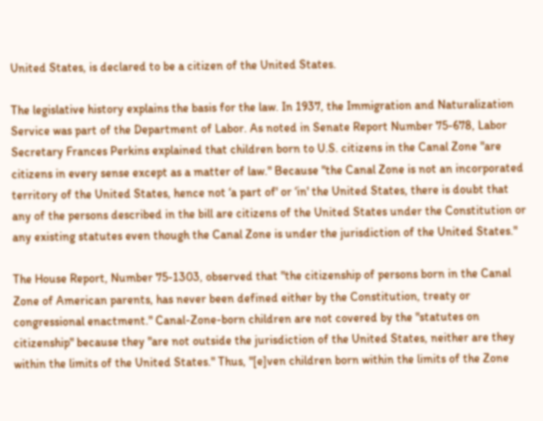United States, is declared to be a citizen of the United States.

The legislative history explains the basis for the law. In 1937, the Immigration and Naturalization Service was part of the Department of Labor. As noted in Senate Report Number 75-678, Labor Secretary Frances Perkins explained that children born to U.S. citizens in the Canal Zone "are citizens in every sense except as a matter of law." Because "the Canal Zone is not an incorporated territory of the United States, hence not ‘a part of' or ‘in' the United States, there is doubt that any of the persons described in the bill are citizens of the United States under the Constitution or any existing statutes even though the Canal Zone is under the jurisdiction of the United States."

The House Report, Number 75-1303, observed that "the citizenship of persons born in the Canal Zone of American parents, has never been defined either by the Constitution, treaty or congressional enactment." Canal-Zone-born children are not covered by the "statutes on citizenship" because they "are not outside the jurisdiction of the United States, neither are they within the limits of the United States." Thus, "[e]ven children born within the limits of the Zone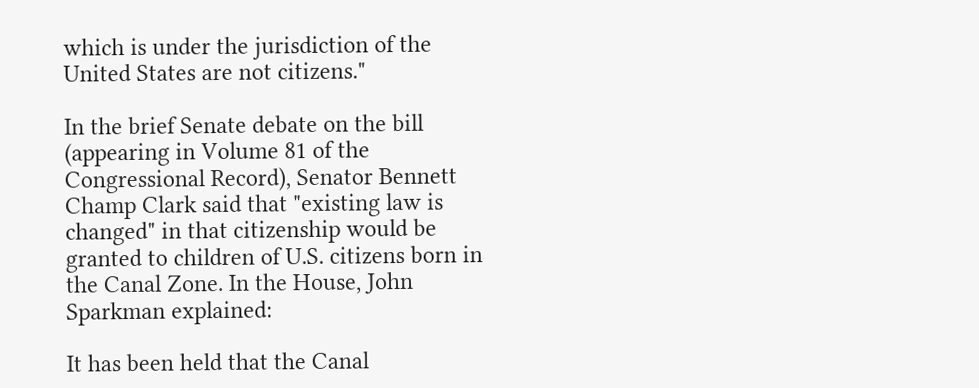which is under the jurisdiction of the United States are not citizens."

In the brief Senate debate on the bill (appearing in Volume 81 of the Congressional Record), Senator Bennett Champ Clark said that "existing law is changed" in that citizenship would be granted to children of U.S. citizens born in the Canal Zone. In the House, John Sparkman explained:

It has been held that the Canal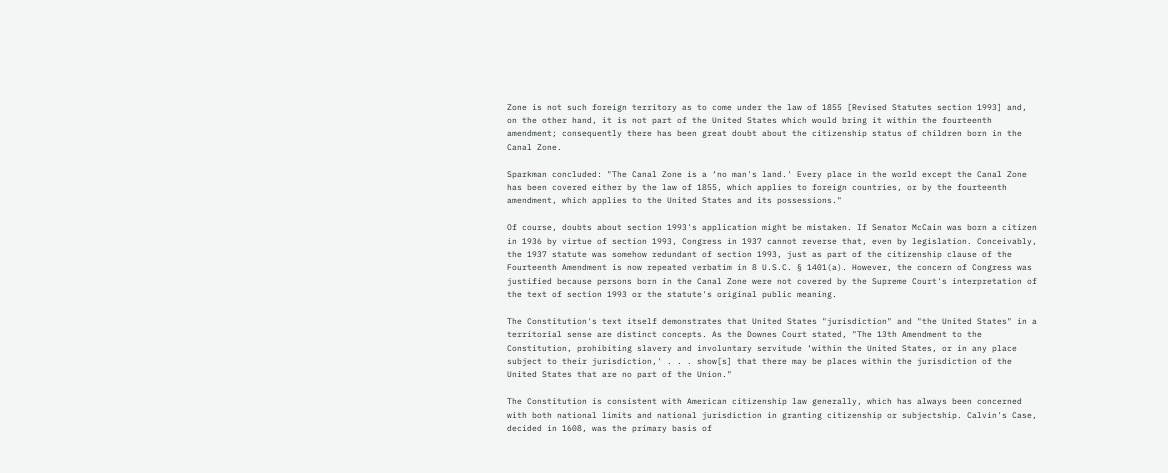Zone is not such foreign territory as to come under the law of 1855 [Revised Statutes section 1993] and, on the other hand, it is not part of the United States which would bring it within the fourteenth amendment; consequently there has been great doubt about the citizenship status of children born in the Canal Zone.

Sparkman concluded: "The Canal Zone is a ‘no man's land.' Every place in the world except the Canal Zone has been covered either by the law of 1855, which applies to foreign countries, or by the fourteenth amendment, which applies to the United States and its possessions."

Of course, doubts about section 1993's application might be mistaken. If Senator McCain was born a citizen in 1936 by virtue of section 1993, Congress in 1937 cannot reverse that, even by legislation. Conceivably, the 1937 statute was somehow redundant of section 1993, just as part of the citizenship clause of the Fourteenth Amendment is now repeated verbatim in 8 U.S.C. § 1401(a). However, the concern of Congress was justified because persons born in the Canal Zone were not covered by the Supreme Court's interpretation of the text of section 1993 or the statute's original public meaning.

The Constitution's text itself demonstrates that United States "jurisdiction" and "the United States" in a territorial sense are distinct concepts. As the Downes Court stated, "The 13th Amendment to the Constitution, prohibiting slavery and involuntary servitude ‘within the United States, or in any place subject to their jurisdiction,' . . . show[s] that there may be places within the jurisdiction of the United States that are no part of the Union."

The Constitution is consistent with American citizenship law generally, which has always been concerned with both national limits and national jurisdiction in granting citizenship or subjectship. Calvin's Case, decided in 1608, was the primary basis of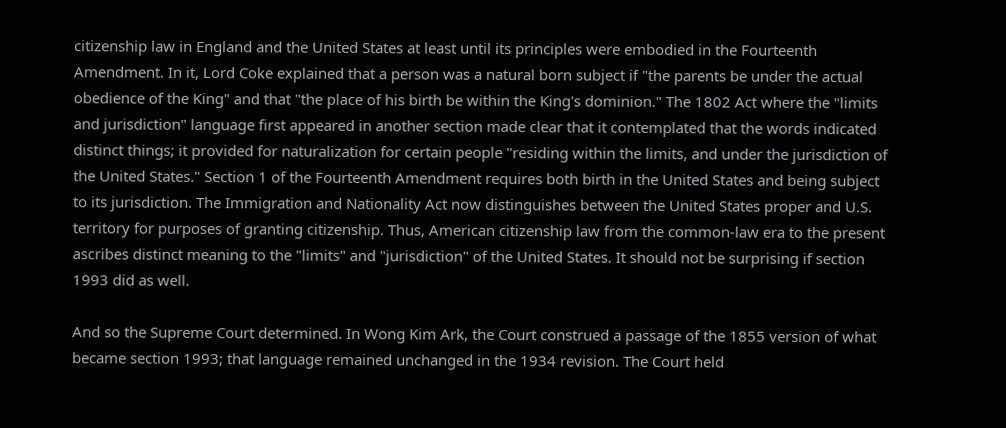citizenship law in England and the United States at least until its principles were embodied in the Fourteenth Amendment. In it, Lord Coke explained that a person was a natural born subject if "the parents be under the actual obedience of the King" and that "the place of his birth be within the King's dominion." The 1802 Act where the "limits and jurisdiction" language first appeared in another section made clear that it contemplated that the words indicated distinct things; it provided for naturalization for certain people "residing within the limits, and under the jurisdiction of the United States." Section 1 of the Fourteenth Amendment requires both birth in the United States and being subject to its jurisdiction. The Immigration and Nationality Act now distinguishes between the United States proper and U.S. territory for purposes of granting citizenship. Thus, American citizenship law from the common-law era to the present ascribes distinct meaning to the "limits" and "jurisdiction" of the United States. It should not be surprising if section 1993 did as well.

And so the Supreme Court determined. In Wong Kim Ark, the Court construed a passage of the 1855 version of what became section 1993; that language remained unchanged in the 1934 revision. The Court held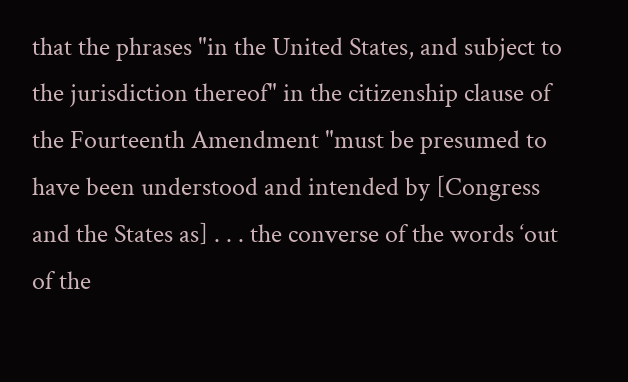that the phrases "in the United States, and subject to the jurisdiction thereof" in the citizenship clause of the Fourteenth Amendment "must be presumed to have been understood and intended by [Congress and the States as] . . . the converse of the words ‘out of the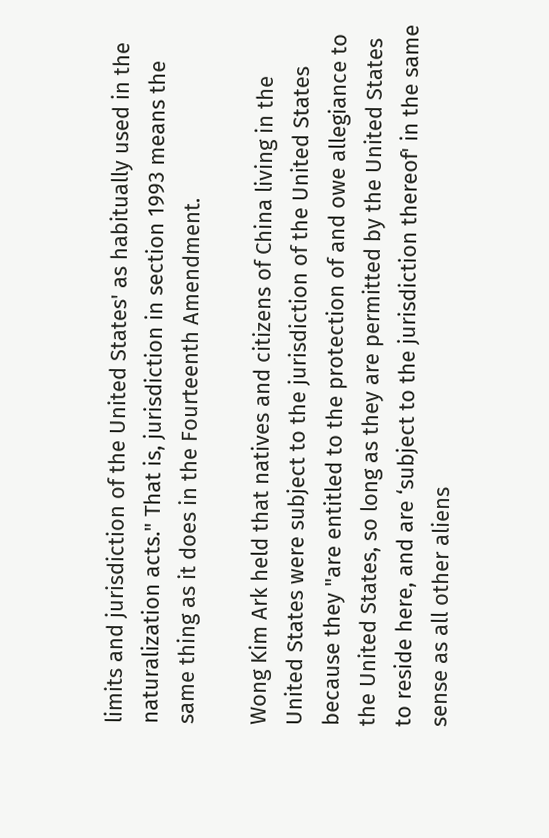limits and jurisdiction of the United States' as habitually used in the naturalization acts." That is, jurisdiction in section 1993 means the same thing as it does in the Fourteenth Amendment.

Wong Kim Ark held that natives and citizens of China living in the United States were subject to the jurisdiction of the United States because they "are entitled to the protection of and owe allegiance to the United States, so long as they are permitted by the United States to reside here, and are ‘subject to the jurisdiction thereof' in the same sense as all other aliens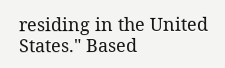residing in the United States." Based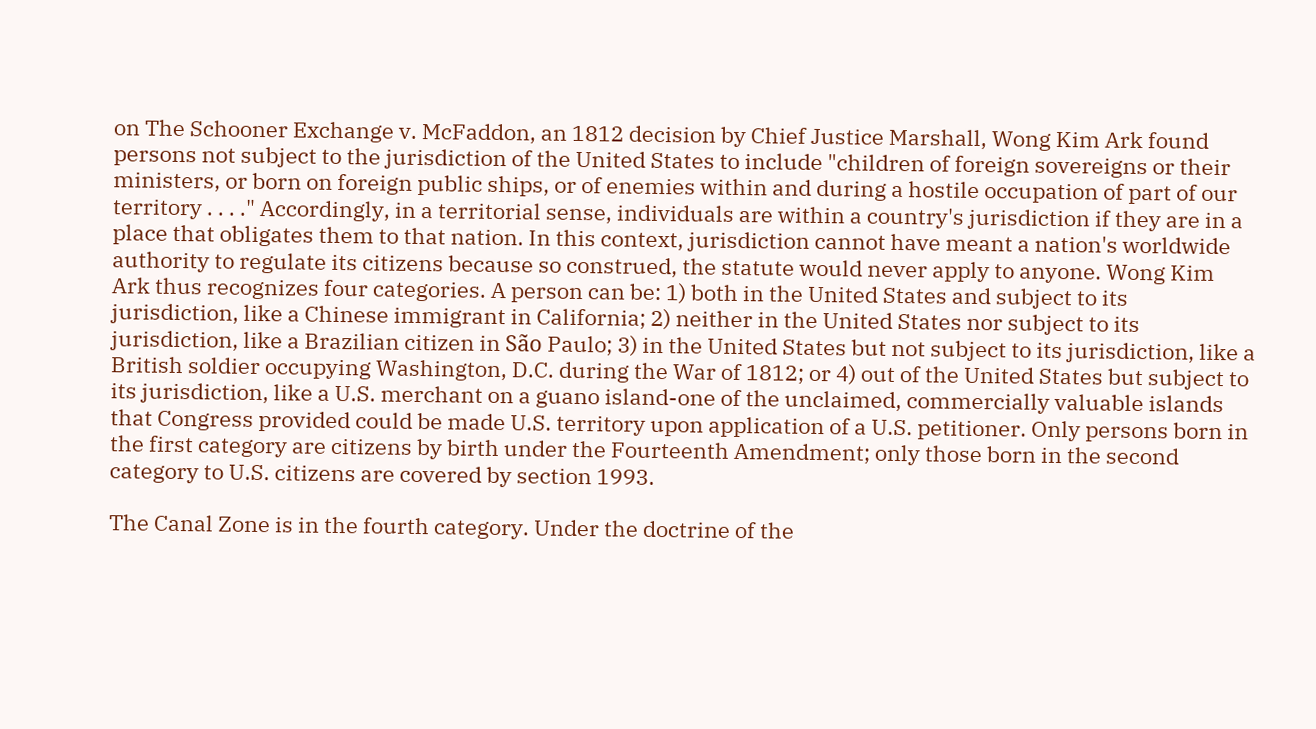on The Schooner Exchange v. McFaddon, an 1812 decision by Chief Justice Marshall, Wong Kim Ark found persons not subject to the jurisdiction of the United States to include "children of foreign sovereigns or their ministers, or born on foreign public ships, or of enemies within and during a hostile occupation of part of our territory . . . ." Accordingly, in a territorial sense, individuals are within a country's jurisdiction if they are in a place that obligates them to that nation. In this context, jurisdiction cannot have meant a nation's worldwide authority to regulate its citizens because so construed, the statute would never apply to anyone. Wong Kim Ark thus recognizes four categories. A person can be: 1) both in the United States and subject to its jurisdiction, like a Chinese immigrant in California; 2) neither in the United States nor subject to its jurisdiction, like a Brazilian citizen in São Paulo; 3) in the United States but not subject to its jurisdiction, like a British soldier occupying Washington, D.C. during the War of 1812; or 4) out of the United States but subject to its jurisdiction, like a U.S. merchant on a guano island-one of the unclaimed, commercially valuable islands that Congress provided could be made U.S. territory upon application of a U.S. petitioner. Only persons born in the first category are citizens by birth under the Fourteenth Amendment; only those born in the second category to U.S. citizens are covered by section 1993.

The Canal Zone is in the fourth category. Under the doctrine of the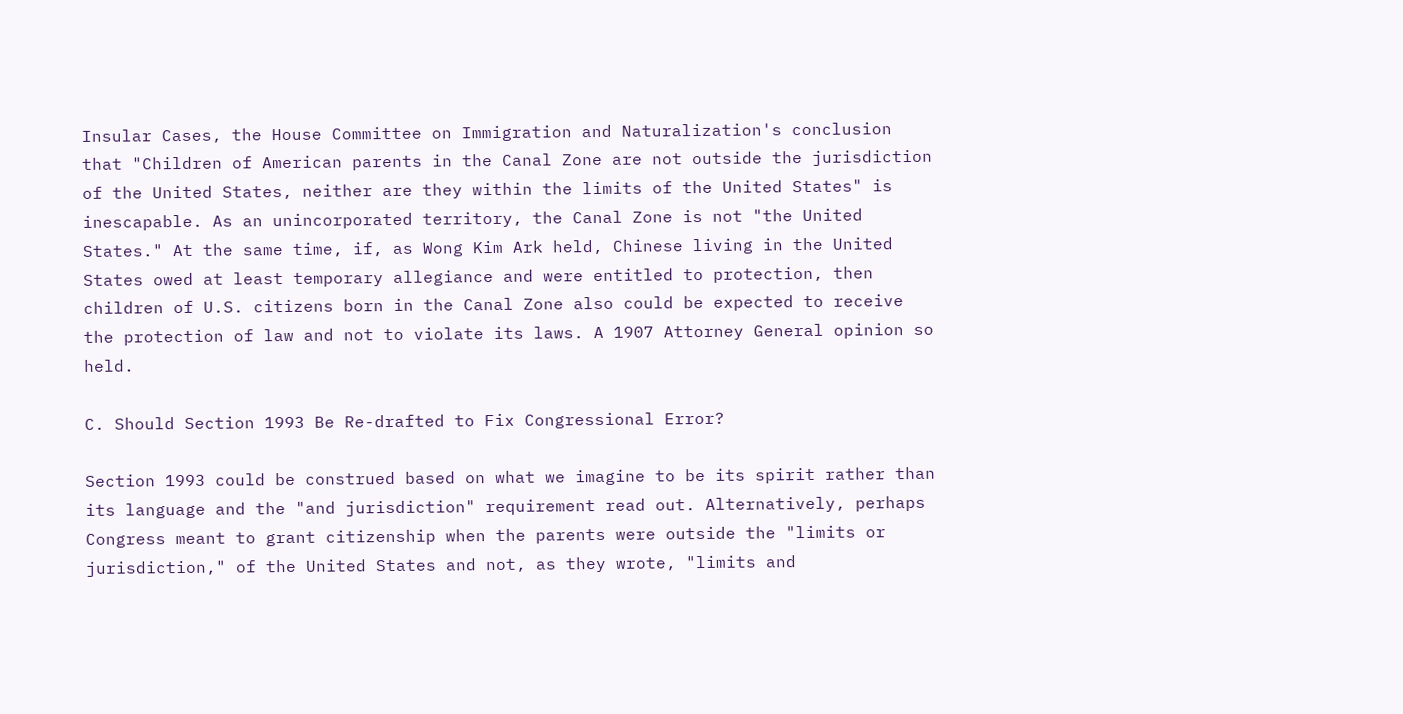Insular Cases, the House Committee on Immigration and Naturalization's conclusion that "Children of American parents in the Canal Zone are not outside the jurisdiction of the United States, neither are they within the limits of the United States" is inescapable. As an unincorporated territory, the Canal Zone is not "the United States." At the same time, if, as Wong Kim Ark held, Chinese living in the United States owed at least temporary allegiance and were entitled to protection, then children of U.S. citizens born in the Canal Zone also could be expected to receive the protection of law and not to violate its laws. A 1907 Attorney General opinion so held.

C. Should Section 1993 Be Re-drafted to Fix Congressional Error?

Section 1993 could be construed based on what we imagine to be its spirit rather than its language and the "and jurisdiction" requirement read out. Alternatively, perhaps Congress meant to grant citizenship when the parents were outside the "limits or jurisdiction," of the United States and not, as they wrote, "limits and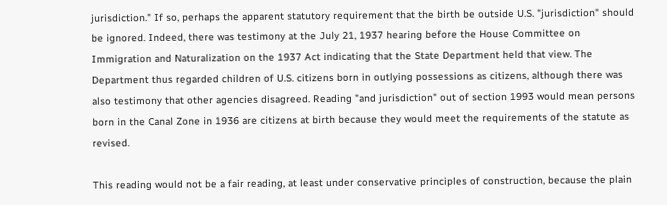jurisdiction." If so, perhaps the apparent statutory requirement that the birth be outside U.S. "jurisdiction" should be ignored. Indeed, there was testimony at the July 21, 1937 hearing before the House Committee on Immigration and Naturalization on the 1937 Act indicating that the State Department held that view. The Department thus regarded children of U.S. citizens born in outlying possessions as citizens, although there was also testimony that other agencies disagreed. Reading "and jurisdiction" out of section 1993 would mean persons born in the Canal Zone in 1936 are citizens at birth because they would meet the requirements of the statute as revised.

This reading would not be a fair reading, at least under conservative principles of construction, because the plain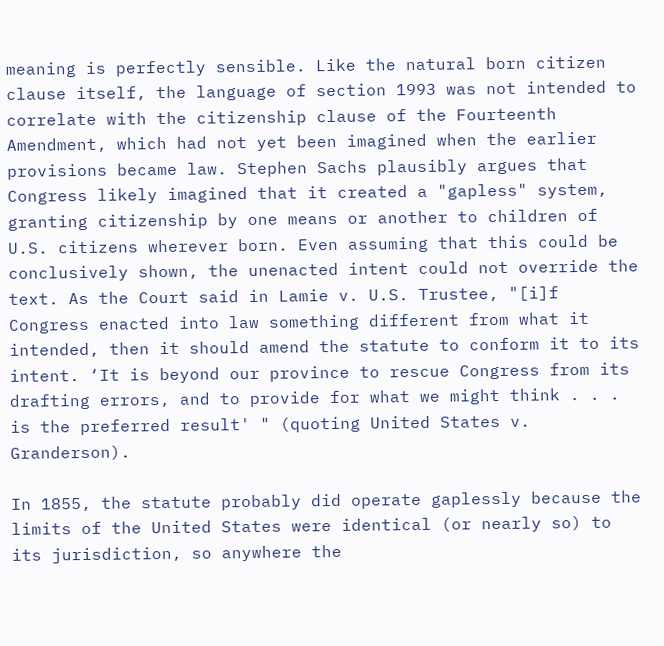meaning is perfectly sensible. Like the natural born citizen clause itself, the language of section 1993 was not intended to correlate with the citizenship clause of the Fourteenth Amendment, which had not yet been imagined when the earlier provisions became law. Stephen Sachs plausibly argues that Congress likely imagined that it created a "gapless" system, granting citizenship by one means or another to children of U.S. citizens wherever born. Even assuming that this could be conclusively shown, the unenacted intent could not override the text. As the Court said in Lamie v. U.S. Trustee, "[i]f Congress enacted into law something different from what it intended, then it should amend the statute to conform it to its intent. ‘It is beyond our province to rescue Congress from its drafting errors, and to provide for what we might think . . . is the preferred result' " (quoting United States v. Granderson).

In 1855, the statute probably did operate gaplessly because the limits of the United States were identical (or nearly so) to its jurisdiction, so anywhere the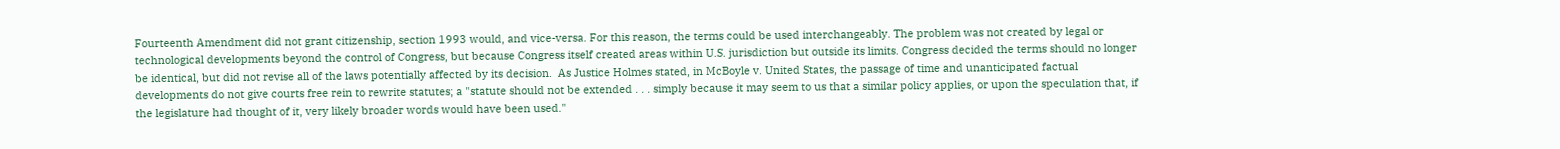Fourteenth Amendment did not grant citizenship, section 1993 would, and vice-versa. For this reason, the terms could be used interchangeably. The problem was not created by legal or technological developments beyond the control of Congress, but because Congress itself created areas within U.S. jurisdiction but outside its limits. Congress decided the terms should no longer be identical, but did not revise all of the laws potentially affected by its decision.  As Justice Holmes stated, in McBoyle v. United States, the passage of time and unanticipated factual developments do not give courts free rein to rewrite statutes; a "statute should not be extended . . . simply because it may seem to us that a similar policy applies, or upon the speculation that, if the legislature had thought of it, very likely broader words would have been used."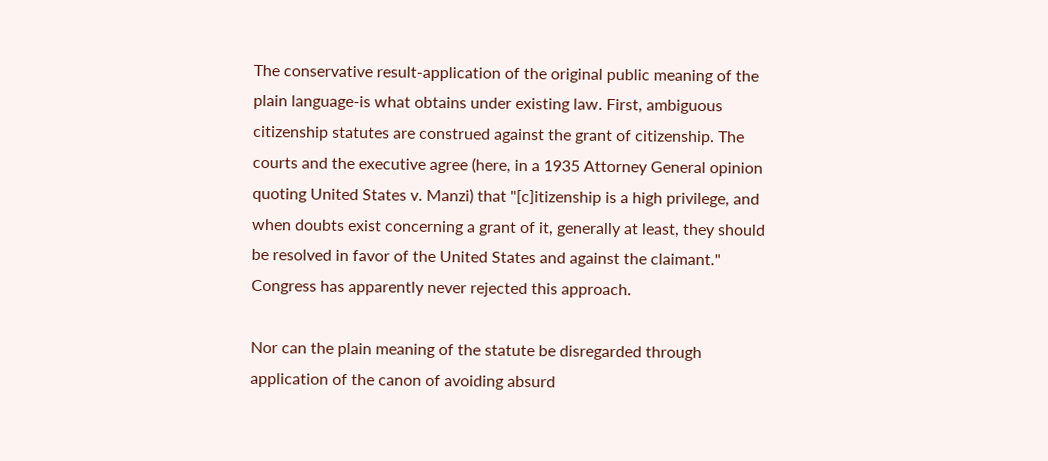The conservative result-application of the original public meaning of the plain language-is what obtains under existing law. First, ambiguous citizenship statutes are construed against the grant of citizenship. The courts and the executive agree (here, in a 1935 Attorney General opinion quoting United States v. Manzi) that "[c]itizenship is a high privilege, and when doubts exist concerning a grant of it, generally at least, they should be resolved in favor of the United States and against the claimant." Congress has apparently never rejected this approach.

Nor can the plain meaning of the statute be disregarded through application of the canon of avoiding absurd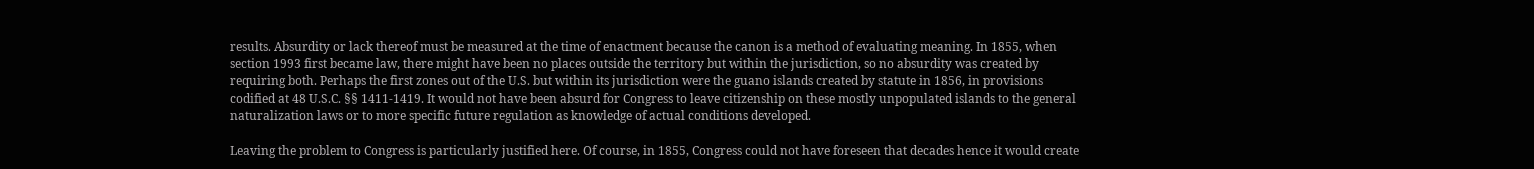results. Absurdity or lack thereof must be measured at the time of enactment because the canon is a method of evaluating meaning. In 1855, when section 1993 first became law, there might have been no places outside the territory but within the jurisdiction, so no absurdity was created by requiring both. Perhaps the first zones out of the U.S. but within its jurisdiction were the guano islands created by statute in 1856, in provisions codified at 48 U.S.C. §§ 1411-1419. It would not have been absurd for Congress to leave citizenship on these mostly unpopulated islands to the general naturalization laws or to more specific future regulation as knowledge of actual conditions developed.

Leaving the problem to Congress is particularly justified here. Of course, in 1855, Congress could not have foreseen that decades hence it would create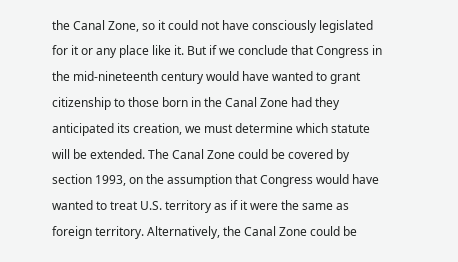the Canal Zone, so it could not have consciously legislated for it or any place like it. But if we conclude that Congress in the mid-nineteenth century would have wanted to grant citizenship to those born in the Canal Zone had they anticipated its creation, we must determine which statute will be extended. The Canal Zone could be covered by section 1993, on the assumption that Congress would have wanted to treat U.S. territory as if it were the same as foreign territory. Alternatively, the Canal Zone could be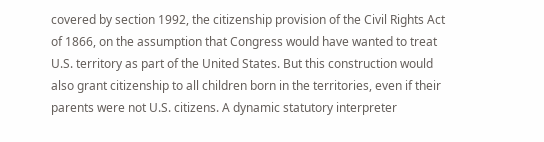covered by section 1992, the citizenship provision of the Civil Rights Act of 1866, on the assumption that Congress would have wanted to treat U.S. territory as part of the United States. But this construction would also grant citizenship to all children born in the territories, even if their parents were not U.S. citizens. A dynamic statutory interpreter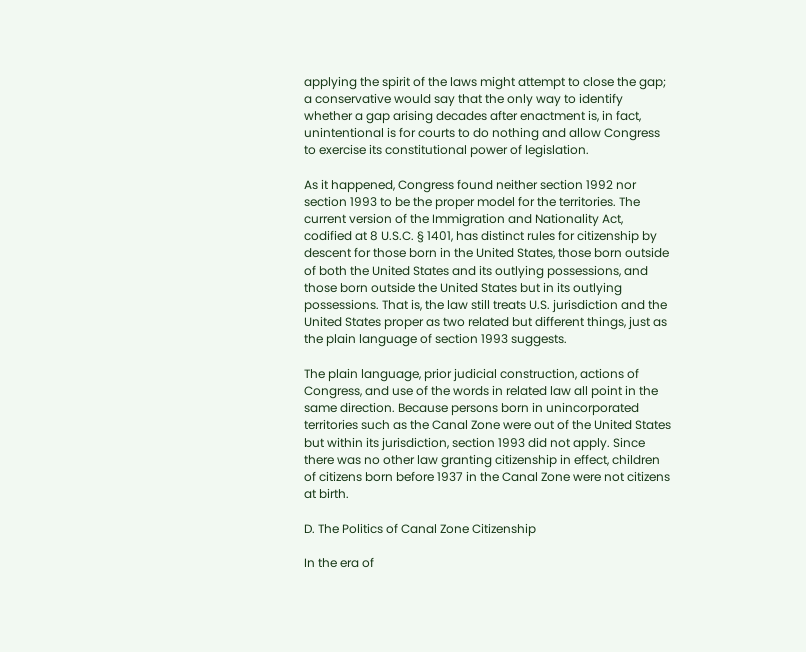applying the spirit of the laws might attempt to close the gap; a conservative would say that the only way to identify whether a gap arising decades after enactment is, in fact, unintentional is for courts to do nothing and allow Congress to exercise its constitutional power of legislation.

As it happened, Congress found neither section 1992 nor section 1993 to be the proper model for the territories. The current version of the Immigration and Nationality Act, codified at 8 U.S.C. § 1401, has distinct rules for citizenship by descent for those born in the United States, those born outside of both the United States and its outlying possessions, and those born outside the United States but in its outlying possessions. That is, the law still treats U.S. jurisdiction and the United States proper as two related but different things, just as the plain language of section 1993 suggests.

The plain language, prior judicial construction, actions of Congress, and use of the words in related law all point in the same direction. Because persons born in unincorporated territories such as the Canal Zone were out of the United States but within its jurisdiction, section 1993 did not apply. Since there was no other law granting citizenship in effect, children of citizens born before 1937 in the Canal Zone were not citizens at birth.

D. The Politics of Canal Zone Citizenship

In the era of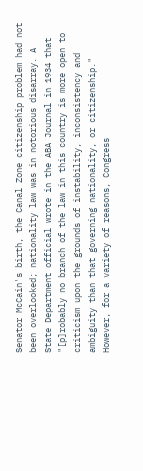Senator McCain's birth, the Canal Zone citizenship problem had not been overlooked; nationality law was in notorious disarray. A State Department official wrote in the ABA Journal in 1934 that "[p]robably no branch of the law in this country is more open to criticism upon the grounds of instability, inconsistency and ambiguity than that governing nationality, or citizenship." However, for a variety of reasons, Congress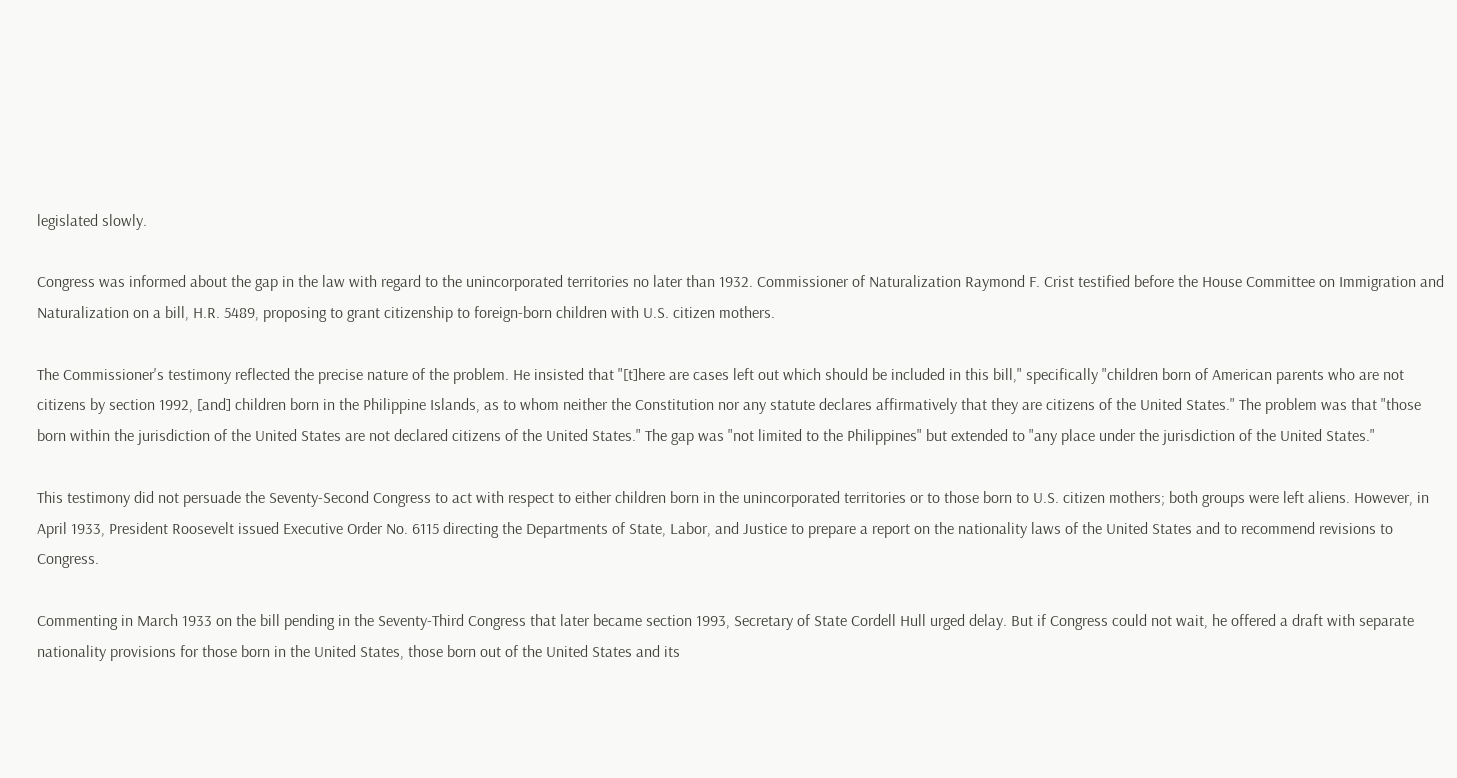legislated slowly.

Congress was informed about the gap in the law with regard to the unincorporated territories no later than 1932. Commissioner of Naturalization Raymond F. Crist testified before the House Committee on Immigration and Naturalization on a bill, H.R. 5489, proposing to grant citizenship to foreign-born children with U.S. citizen mothers.

The Commissioner's testimony reflected the precise nature of the problem. He insisted that "[t]here are cases left out which should be included in this bill," specifically "children born of American parents who are not citizens by section 1992, [and] children born in the Philippine Islands, as to whom neither the Constitution nor any statute declares affirmatively that they are citizens of the United States." The problem was that "those born within the jurisdiction of the United States are not declared citizens of the United States." The gap was "not limited to the Philippines" but extended to "any place under the jurisdiction of the United States."

This testimony did not persuade the Seventy-Second Congress to act with respect to either children born in the unincorporated territories or to those born to U.S. citizen mothers; both groups were left aliens. However, in April 1933, President Roosevelt issued Executive Order No. 6115 directing the Departments of State, Labor, and Justice to prepare a report on the nationality laws of the United States and to recommend revisions to Congress.

Commenting in March 1933 on the bill pending in the Seventy-Third Congress that later became section 1993, Secretary of State Cordell Hull urged delay. But if Congress could not wait, he offered a draft with separate nationality provisions for those born in the United States, those born out of the United States and its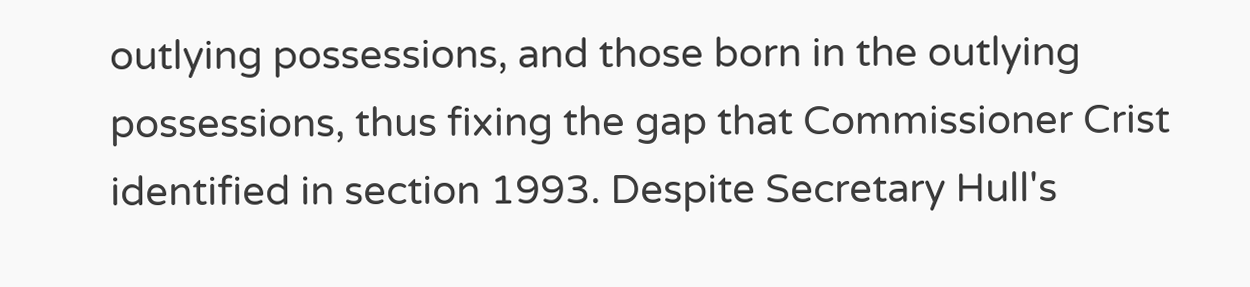outlying possessions, and those born in the outlying possessions, thus fixing the gap that Commissioner Crist identified in section 1993. Despite Secretary Hull's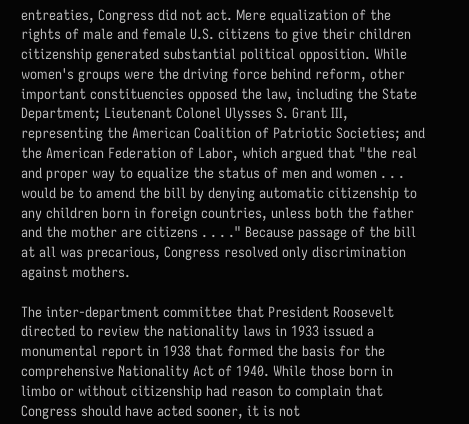entreaties, Congress did not act. Mere equalization of the rights of male and female U.S. citizens to give their children citizenship generated substantial political opposition. While women's groups were the driving force behind reform, other important constituencies opposed the law, including the State Department; Lieutenant Colonel Ulysses S. Grant III, representing the American Coalition of Patriotic Societies; and the American Federation of Labor, which argued that "the real and proper way to equalize the status of men and women . . . would be to amend the bill by denying automatic citizenship to any children born in foreign countries, unless both the father and the mother are citizens . . . ." Because passage of the bill at all was precarious, Congress resolved only discrimination against mothers.

The inter-department committee that President Roosevelt directed to review the nationality laws in 1933 issued a monumental report in 1938 that formed the basis for the comprehensive Nationality Act of 1940. While those born in limbo or without citizenship had reason to complain that Congress should have acted sooner, it is not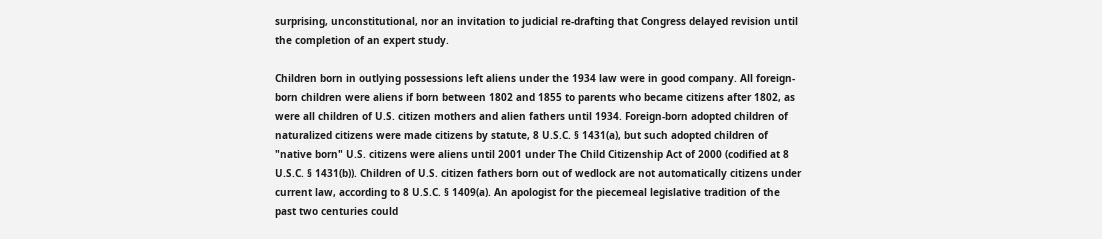surprising, unconstitutional, nor an invitation to judicial re-drafting that Congress delayed revision until the completion of an expert study.

Children born in outlying possessions left aliens under the 1934 law were in good company. All foreign-born children were aliens if born between 1802 and 1855 to parents who became citizens after 1802, as were all children of U.S. citizen mothers and alien fathers until 1934. Foreign-born adopted children of naturalized citizens were made citizens by statute, 8 U.S.C. § 1431(a), but such adopted children of "native born" U.S. citizens were aliens until 2001 under The Child Citizenship Act of 2000 (codified at 8 U.S.C. § 1431(b)). Children of U.S. citizen fathers born out of wedlock are not automatically citizens under current law, according to 8 U.S.C. § 1409(a). An apologist for the piecemeal legislative tradition of the past two centuries could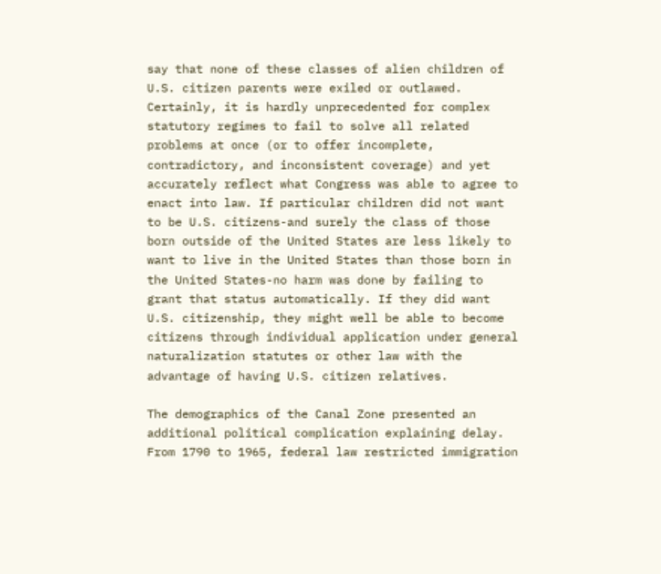say that none of these classes of alien children of U.S. citizen parents were exiled or outlawed. Certainly, it is hardly unprecedented for complex statutory regimes to fail to solve all related problems at once (or to offer incomplete, contradictory, and inconsistent coverage) and yet accurately reflect what Congress was able to agree to enact into law. If particular children did not want to be U.S. citizens-and surely the class of those born outside of the United States are less likely to want to live in the United States than those born in the United States-no harm was done by failing to grant that status automatically. If they did want U.S. citizenship, they might well be able to become citizens through individual application under general naturalization statutes or other law with the advantage of having U.S. citizen relatives.

The demographics of the Canal Zone presented an additional political complication explaining delay. From 1790 to 1965, federal law restricted immigration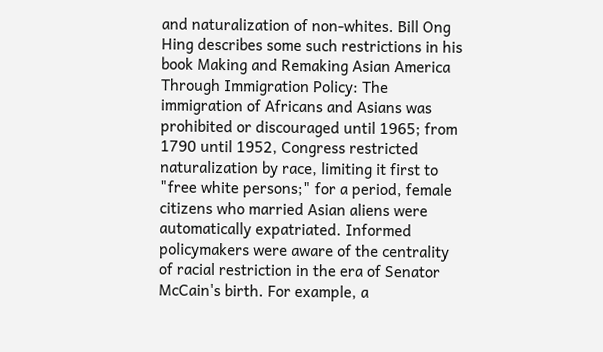and naturalization of non-whites. Bill Ong Hing describes some such restrictions in his book Making and Remaking Asian America Through Immigration Policy: The immigration of Africans and Asians was prohibited or discouraged until 1965; from 1790 until 1952, Congress restricted naturalization by race, limiting it first to "free white persons;" for a period, female citizens who married Asian aliens were automatically expatriated. Informed policymakers were aware of the centrality of racial restriction in the era of Senator McCain's birth. For example, a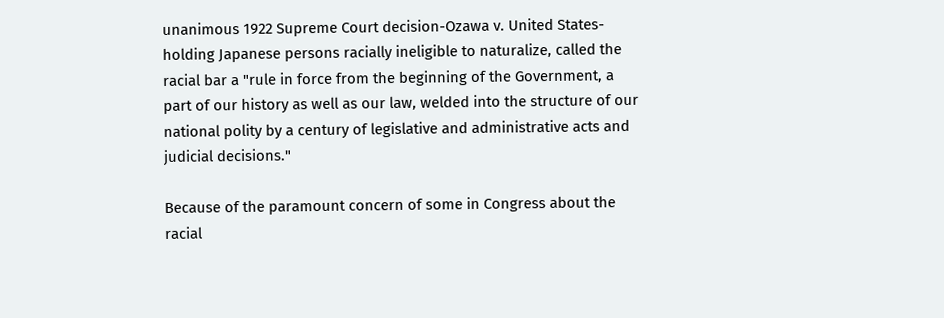unanimous 1922 Supreme Court decision-Ozawa v. United States-holding Japanese persons racially ineligible to naturalize, called the racial bar a "rule in force from the beginning of the Government, a part of our history as well as our law, welded into the structure of our national polity by a century of legislative and administrative acts and judicial decisions."

Because of the paramount concern of some in Congress about the racial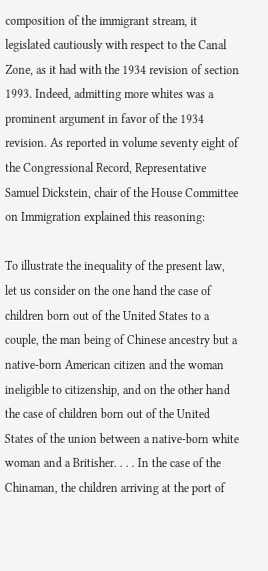composition of the immigrant stream, it legislated cautiously with respect to the Canal Zone, as it had with the 1934 revision of section 1993. Indeed, admitting more whites was a prominent argument in favor of the 1934 revision. As reported in volume seventy eight of the Congressional Record, Representative Samuel Dickstein, chair of the House Committee on Immigration explained this reasoning:

To illustrate the inequality of the present law, let us consider on the one hand the case of children born out of the United States to a couple, the man being of Chinese ancestry but a native-born American citizen and the woman ineligible to citizenship, and on the other hand the case of children born out of the United States of the union between a native-born white woman and a Britisher. . . . In the case of the Chinaman, the children arriving at the port of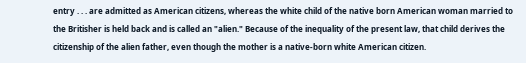entry . . . are admitted as American citizens, whereas the white child of the native born American woman married to the Britisher is held back and is called an "alien." Because of the inequality of the present law, that child derives the citizenship of the alien father, even though the mother is a native-born white American citizen.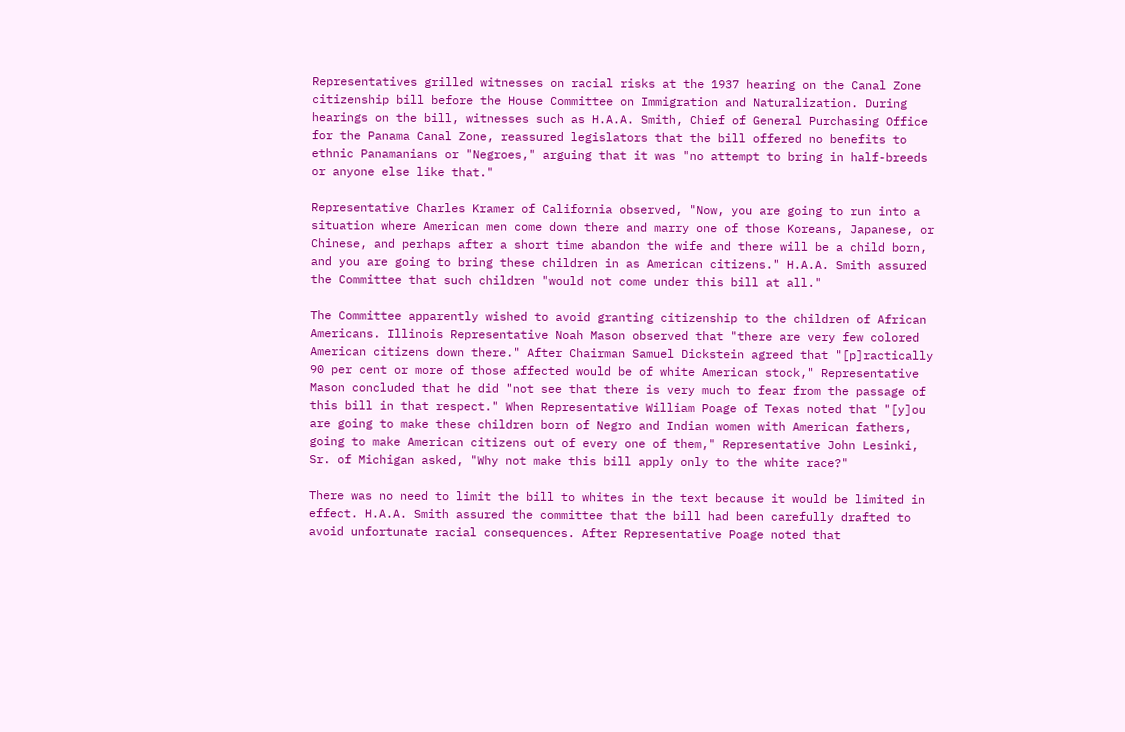Representatives grilled witnesses on racial risks at the 1937 hearing on the Canal Zone citizenship bill before the House Committee on Immigration and Naturalization. During hearings on the bill, witnesses such as H.A.A. Smith, Chief of General Purchasing Office for the Panama Canal Zone, reassured legislators that the bill offered no benefits to ethnic Panamanians or "Negroes," arguing that it was "no attempt to bring in half-breeds or anyone else like that."

Representative Charles Kramer of California observed, "Now, you are going to run into a situation where American men come down there and marry one of those Koreans, Japanese, or Chinese, and perhaps after a short time abandon the wife and there will be a child born, and you are going to bring these children in as American citizens." H.A.A. Smith assured the Committee that such children "would not come under this bill at all."

The Committee apparently wished to avoid granting citizenship to the children of African Americans. Illinois Representative Noah Mason observed that "there are very few colored American citizens down there." After Chairman Samuel Dickstein agreed that "[p]ractically 90 per cent or more of those affected would be of white American stock," Representative Mason concluded that he did "not see that there is very much to fear from the passage of this bill in that respect." When Representative William Poage of Texas noted that "[y]ou are going to make these children born of Negro and Indian women with American fathers, going to make American citizens out of every one of them," Representative John Lesinki, Sr. of Michigan asked, "Why not make this bill apply only to the white race?"

There was no need to limit the bill to whites in the text because it would be limited in effect. H.A.A. Smith assured the committee that the bill had been carefully drafted to avoid unfortunate racial consequences. After Representative Poage noted that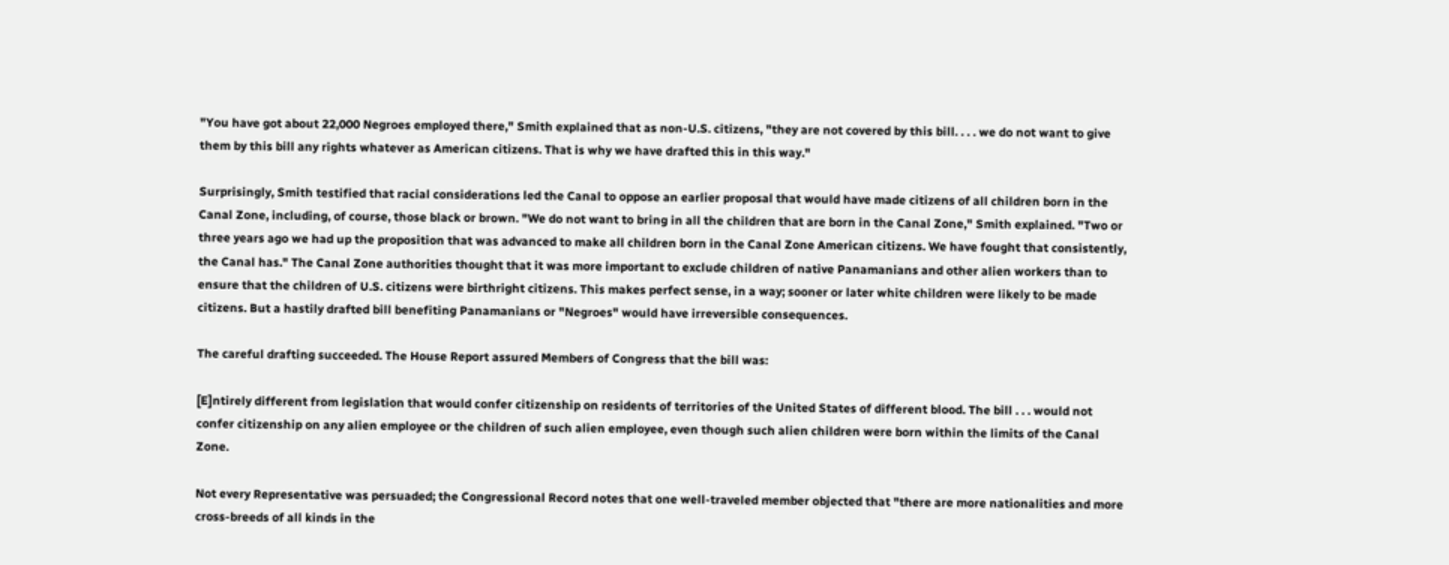"You have got about 22,000 Negroes employed there," Smith explained that as non-U.S. citizens, "they are not covered by this bill. . . . we do not want to give them by this bill any rights whatever as American citizens. That is why we have drafted this in this way."

Surprisingly, Smith testified that racial considerations led the Canal to oppose an earlier proposal that would have made citizens of all children born in the Canal Zone, including, of course, those black or brown. "We do not want to bring in all the children that are born in the Canal Zone," Smith explained. "Two or three years ago we had up the proposition that was advanced to make all children born in the Canal Zone American citizens. We have fought that consistently, the Canal has." The Canal Zone authorities thought that it was more important to exclude children of native Panamanians and other alien workers than to ensure that the children of U.S. citizens were birthright citizens. This makes perfect sense, in a way; sooner or later white children were likely to be made citizens. But a hastily drafted bill benefiting Panamanians or "Negroes" would have irreversible consequences.

The careful drafting succeeded. The House Report assured Members of Congress that the bill was:

[E]ntirely different from legislation that would confer citizenship on residents of territories of the United States of different blood. The bill . . . would not confer citizenship on any alien employee or the children of such alien employee, even though such alien children were born within the limits of the Canal Zone.

Not every Representative was persuaded; the Congressional Record notes that one well-traveled member objected that "there are more nationalities and more cross-breeds of all kinds in the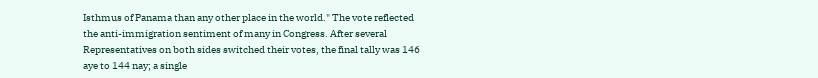Isthmus of Panama than any other place in the world." The vote reflected the anti-immigration sentiment of many in Congress. After several Representatives on both sides switched their votes, the final tally was 146 aye to 144 nay; a single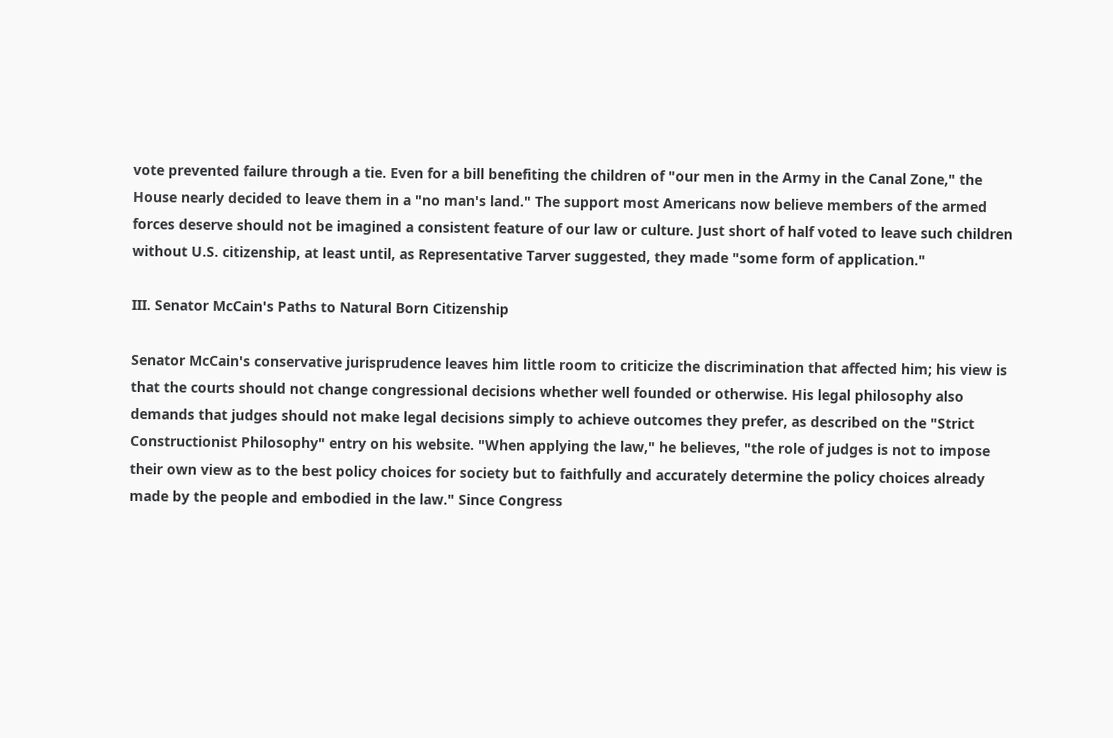vote prevented failure through a tie. Even for a bill benefiting the children of "our men in the Army in the Canal Zone," the House nearly decided to leave them in a "no man's land." The support most Americans now believe members of the armed forces deserve should not be imagined a consistent feature of our law or culture. Just short of half voted to leave such children without U.S. citizenship, at least until, as Representative Tarver suggested, they made "some form of application."

III. Senator McCain's Paths to Natural Born Citizenship

Senator McCain's conservative jurisprudence leaves him little room to criticize the discrimination that affected him; his view is that the courts should not change congressional decisions whether well founded or otherwise. His legal philosophy also demands that judges should not make legal decisions simply to achieve outcomes they prefer, as described on the "Strict Constructionist Philosophy" entry on his website. "When applying the law," he believes, "the role of judges is not to impose their own view as to the best policy choices for society but to faithfully and accurately determine the policy choices already made by the people and embodied in the law." Since Congress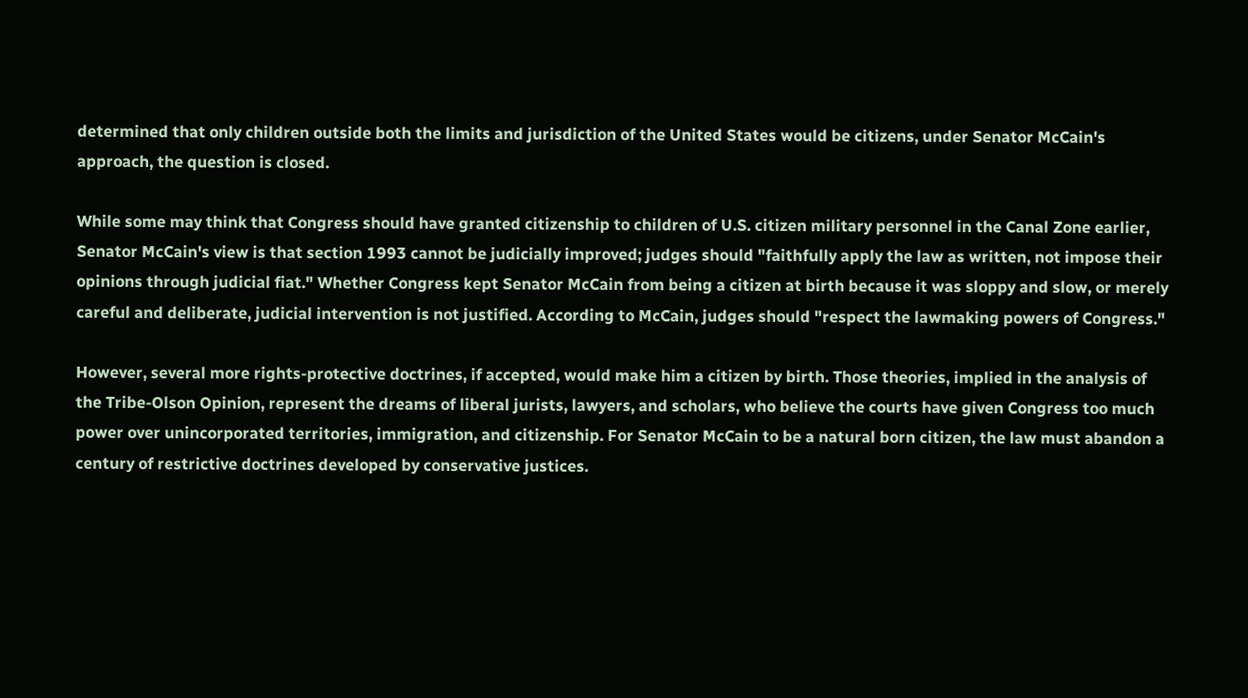determined that only children outside both the limits and jurisdiction of the United States would be citizens, under Senator McCain's approach, the question is closed.

While some may think that Congress should have granted citizenship to children of U.S. citizen military personnel in the Canal Zone earlier, Senator McCain's view is that section 1993 cannot be judicially improved; judges should "faithfully apply the law as written, not impose their opinions through judicial fiat." Whether Congress kept Senator McCain from being a citizen at birth because it was sloppy and slow, or merely careful and deliberate, judicial intervention is not justified. According to McCain, judges should "respect the lawmaking powers of Congress."

However, several more rights-protective doctrines, if accepted, would make him a citizen by birth. Those theories, implied in the analysis of the Tribe-Olson Opinion, represent the dreams of liberal jurists, lawyers, and scholars, who believe the courts have given Congress too much power over unincorporated territories, immigration, and citizenship. For Senator McCain to be a natural born citizen, the law must abandon a century of restrictive doctrines developed by conservative justices.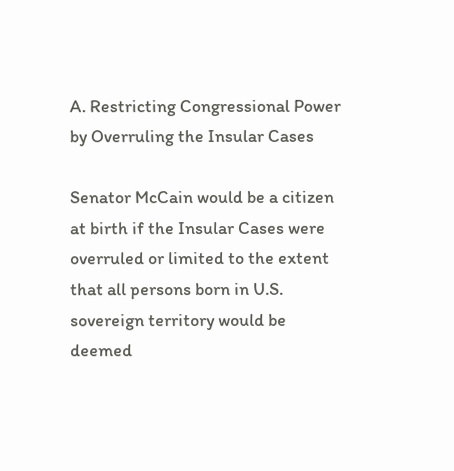A. Restricting Congressional Power by Overruling the Insular Cases

Senator McCain would be a citizen at birth if the Insular Cases were overruled or limited to the extent that all persons born in U.S. sovereign territory would be deemed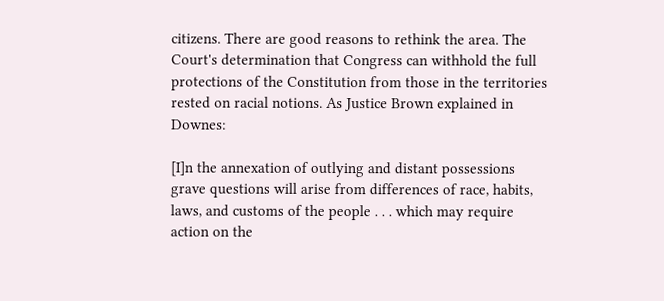citizens. There are good reasons to rethink the area. The Court's determination that Congress can withhold the full protections of the Constitution from those in the territories rested on racial notions. As Justice Brown explained in Downes:

[I]n the annexation of outlying and distant possessions grave questions will arise from differences of race, habits, laws, and customs of the people . . . which may require action on the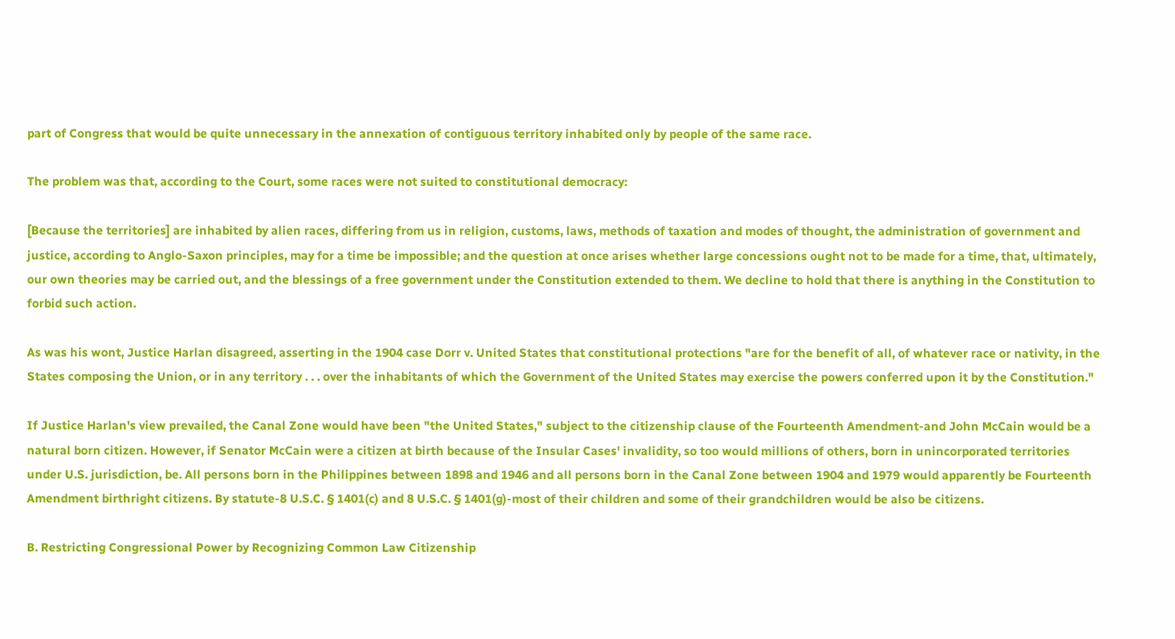part of Congress that would be quite unnecessary in the annexation of contiguous territory inhabited only by people of the same race.

The problem was that, according to the Court, some races were not suited to constitutional democracy:

[Because the territories] are inhabited by alien races, differing from us in religion, customs, laws, methods of taxation and modes of thought, the administration of government and justice, according to Anglo-Saxon principles, may for a time be impossible; and the question at once arises whether large concessions ought not to be made for a time, that, ultimately, our own theories may be carried out, and the blessings of a free government under the Constitution extended to them. We decline to hold that there is anything in the Constitution to forbid such action.

As was his wont, Justice Harlan disagreed, asserting in the 1904 case Dorr v. United States that constitutional protections "are for the benefit of all, of whatever race or nativity, in the States composing the Union, or in any territory . . . over the inhabitants of which the Government of the United States may exercise the powers conferred upon it by the Constitution."

If Justice Harlan's view prevailed, the Canal Zone would have been "the United States," subject to the citizenship clause of the Fourteenth Amendment-and John McCain would be a natural born citizen. However, if Senator McCain were a citizen at birth because of the Insular Cases' invalidity, so too would millions of others, born in unincorporated territories under U.S. jurisdiction, be. All persons born in the Philippines between 1898 and 1946 and all persons born in the Canal Zone between 1904 and 1979 would apparently be Fourteenth Amendment birthright citizens. By statute-8 U.S.C. § 1401(c) and 8 U.S.C. § 1401(g)-most of their children and some of their grandchildren would be also be citizens.

B. Restricting Congressional Power by Recognizing Common Law Citizenship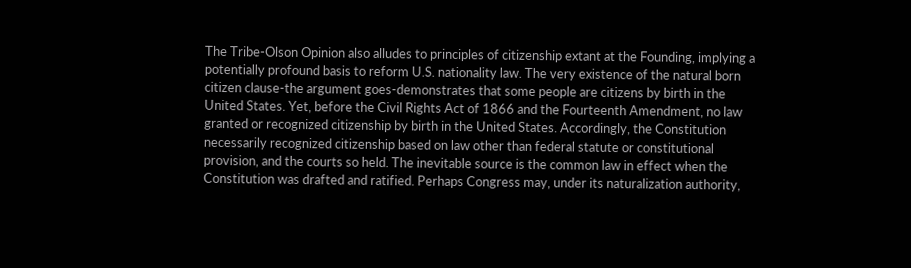The Tribe-Olson Opinion also alludes to principles of citizenship extant at the Founding, implying a potentially profound basis to reform U.S. nationality law. The very existence of the natural born citizen clause-the argument goes-demonstrates that some people are citizens by birth in the United States. Yet, before the Civil Rights Act of 1866 and the Fourteenth Amendment, no law granted or recognized citizenship by birth in the United States. Accordingly, the Constitution necessarily recognized citizenship based on law other than federal statute or constitutional provision, and the courts so held. The inevitable source is the common law in effect when the Constitution was drafted and ratified. Perhaps Congress may, under its naturalization authority,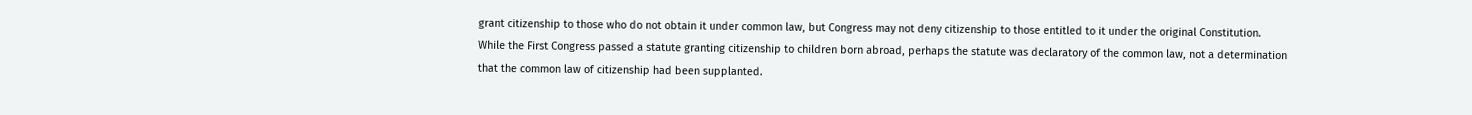grant citizenship to those who do not obtain it under common law, but Congress may not deny citizenship to those entitled to it under the original Constitution. While the First Congress passed a statute granting citizenship to children born abroad, perhaps the statute was declaratory of the common law, not a determination that the common law of citizenship had been supplanted.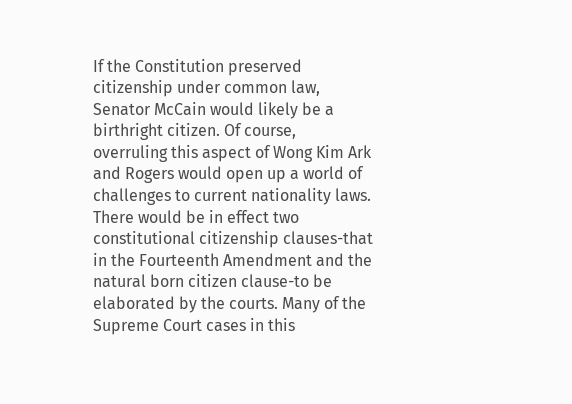If the Constitution preserved citizenship under common law, Senator McCain would likely be a birthright citizen. Of course, overruling this aspect of Wong Kim Ark and Rogers would open up a world of challenges to current nationality laws. There would be in effect two constitutional citizenship clauses-that in the Fourteenth Amendment and the natural born citizen clause-to be elaborated by the courts. Many of the Supreme Court cases in this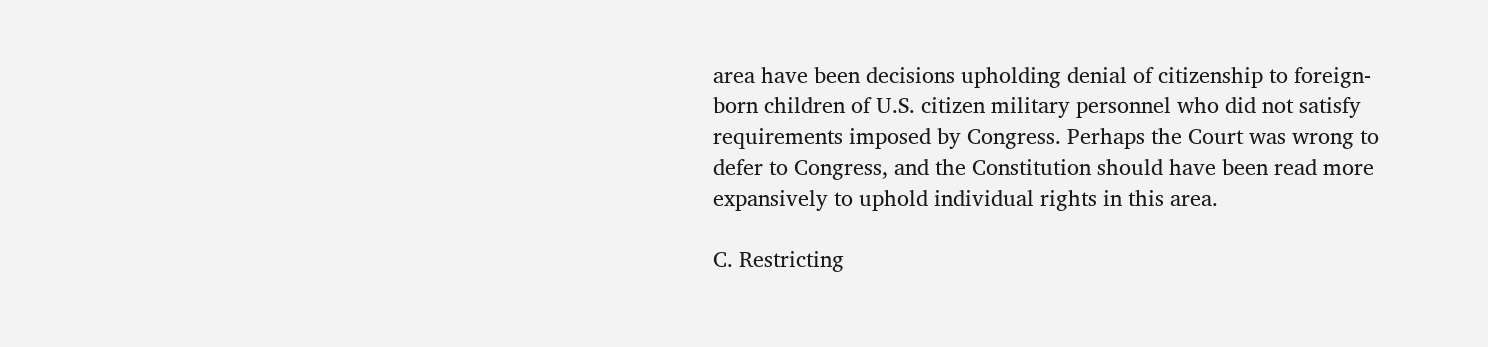area have been decisions upholding denial of citizenship to foreign-born children of U.S. citizen military personnel who did not satisfy requirements imposed by Congress. Perhaps the Court was wrong to defer to Congress, and the Constitution should have been read more expansively to uphold individual rights in this area.

C. Restricting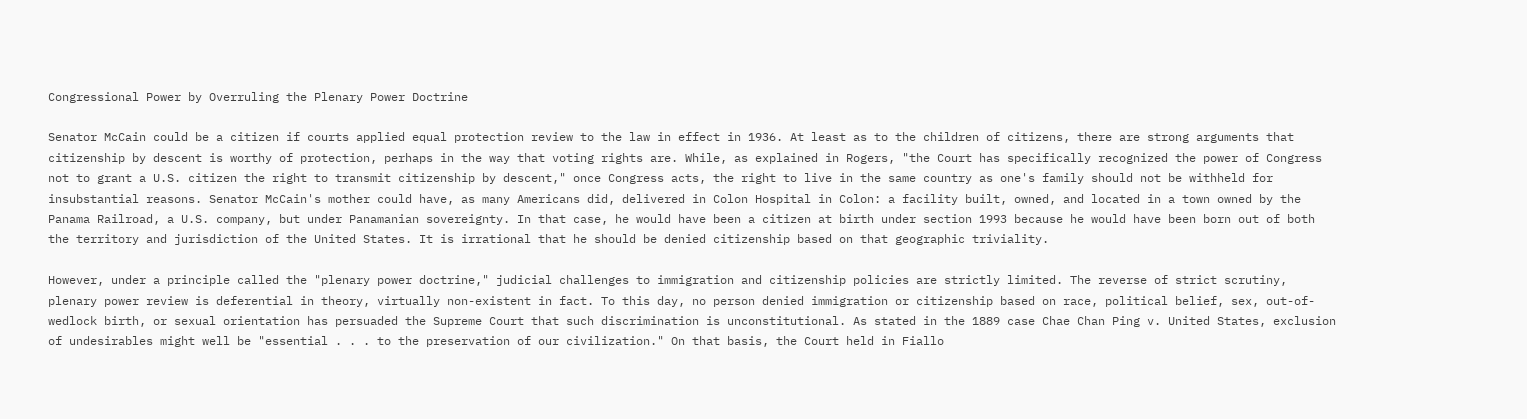Congressional Power by Overruling the Plenary Power Doctrine

Senator McCain could be a citizen if courts applied equal protection review to the law in effect in 1936. At least as to the children of citizens, there are strong arguments that citizenship by descent is worthy of protection, perhaps in the way that voting rights are. While, as explained in Rogers, "the Court has specifically recognized the power of Congress not to grant a U.S. citizen the right to transmit citizenship by descent," once Congress acts, the right to live in the same country as one's family should not be withheld for insubstantial reasons. Senator McCain's mother could have, as many Americans did, delivered in Colon Hospital in Colon: a facility built, owned, and located in a town owned by the Panama Railroad, a U.S. company, but under Panamanian sovereignty. In that case, he would have been a citizen at birth under section 1993 because he would have been born out of both the territory and jurisdiction of the United States. It is irrational that he should be denied citizenship based on that geographic triviality.

However, under a principle called the "plenary power doctrine," judicial challenges to immigration and citizenship policies are strictly limited. The reverse of strict scrutiny, plenary power review is deferential in theory, virtually non-existent in fact. To this day, no person denied immigration or citizenship based on race, political belief, sex, out-of-wedlock birth, or sexual orientation has persuaded the Supreme Court that such discrimination is unconstitutional. As stated in the 1889 case Chae Chan Ping v. United States, exclusion of undesirables might well be "essential . . . to the preservation of our civilization." On that basis, the Court held in Fiallo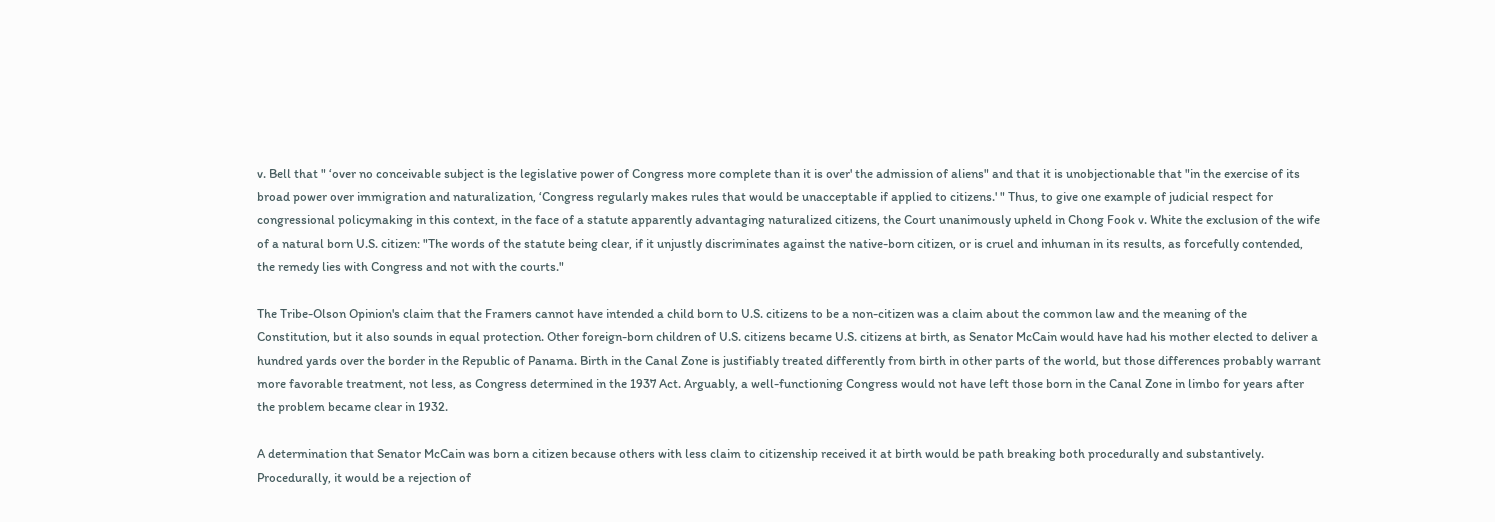v. Bell that " ‘over no conceivable subject is the legislative power of Congress more complete than it is over' the admission of aliens" and that it is unobjectionable that "in the exercise of its broad power over immigration and naturalization, ‘Congress regularly makes rules that would be unacceptable if applied to citizens.' " Thus, to give one example of judicial respect for congressional policymaking in this context, in the face of a statute apparently advantaging naturalized citizens, the Court unanimously upheld in Chong Fook v. White the exclusion of the wife of a natural born U.S. citizen: "The words of the statute being clear, if it unjustly discriminates against the native-born citizen, or is cruel and inhuman in its results, as forcefully contended, the remedy lies with Congress and not with the courts."

The Tribe-Olson Opinion's claim that the Framers cannot have intended a child born to U.S. citizens to be a non-citizen was a claim about the common law and the meaning of the Constitution, but it also sounds in equal protection. Other foreign-born children of U.S. citizens became U.S. citizens at birth, as Senator McCain would have had his mother elected to deliver a hundred yards over the border in the Republic of Panama. Birth in the Canal Zone is justifiably treated differently from birth in other parts of the world, but those differences probably warrant more favorable treatment, not less, as Congress determined in the 1937 Act. Arguably, a well-functioning Congress would not have left those born in the Canal Zone in limbo for years after the problem became clear in 1932.

A determination that Senator McCain was born a citizen because others with less claim to citizenship received it at birth would be path breaking both procedurally and substantively. Procedurally, it would be a rejection of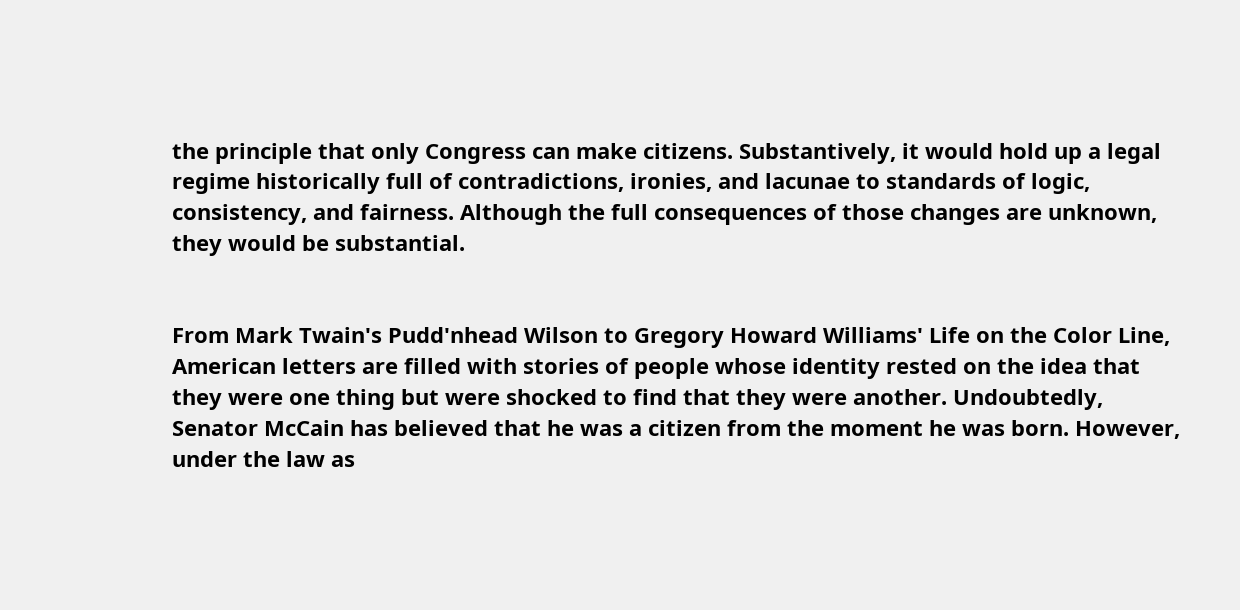the principle that only Congress can make citizens. Substantively, it would hold up a legal regime historically full of contradictions, ironies, and lacunae to standards of logic, consistency, and fairness. Although the full consequences of those changes are unknown, they would be substantial.


From Mark Twain's Pudd'nhead Wilson to Gregory Howard Williams' Life on the Color Line, American letters are filled with stories of people whose identity rested on the idea that they were one thing but were shocked to find that they were another. Undoubtedly, Senator McCain has believed that he was a citizen from the moment he was born. However, under the law as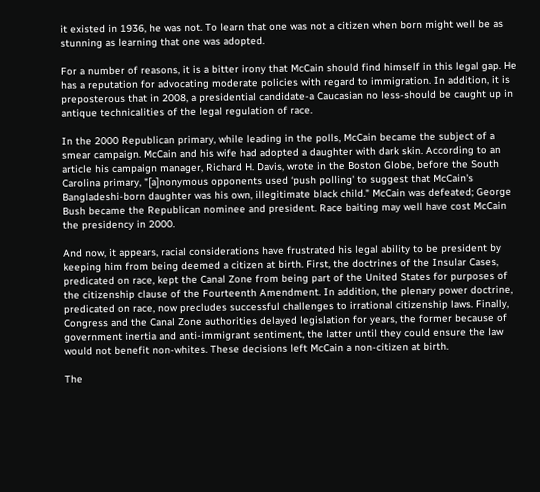it existed in 1936, he was not. To learn that one was not a citizen when born might well be as stunning as learning that one was adopted.

For a number of reasons, it is a bitter irony that McCain should find himself in this legal gap. He has a reputation for advocating moderate policies with regard to immigration. In addition, it is preposterous that in 2008, a presidential candidate-a Caucasian no less-should be caught up in antique technicalities of the legal regulation of race.

In the 2000 Republican primary, while leading in the polls, McCain became the subject of a smear campaign. McCain and his wife had adopted a daughter with dark skin. According to an article his campaign manager, Richard H. Davis, wrote in the Boston Globe, before the South Carolina primary, "[a]nonymous opponents used ‘push polling' to suggest that McCain's Bangladeshi-born daughter was his own, illegitimate black child." McCain was defeated; George Bush became the Republican nominee and president. Race baiting may well have cost McCain the presidency in 2000.

And now, it appears, racial considerations have frustrated his legal ability to be president by keeping him from being deemed a citizen at birth. First, the doctrines of the Insular Cases, predicated on race, kept the Canal Zone from being part of the United States for purposes of the citizenship clause of the Fourteenth Amendment. In addition, the plenary power doctrine, predicated on race, now precludes successful challenges to irrational citizenship laws. Finally, Congress and the Canal Zone authorities delayed legislation for years, the former because of government inertia and anti-immigrant sentiment, the latter until they could ensure the law would not benefit non-whites. These decisions left McCain a non-citizen at birth.

The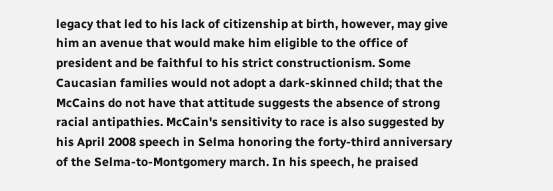legacy that led to his lack of citizenship at birth, however, may give him an avenue that would make him eligible to the office of president and be faithful to his strict constructionism. Some Caucasian families would not adopt a dark-skinned child; that the McCains do not have that attitude suggests the absence of strong racial antipathies. McCain's sensitivity to race is also suggested by his April 2008 speech in Selma honoring the forty-third anniversary of the Selma-to-Montgomery march. In his speech, he praised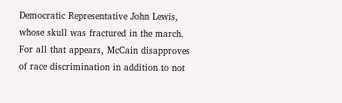Democratic Representative John Lewis, whose skull was fractured in the march. For all that appears, McCain disapproves of race discrimination in addition to not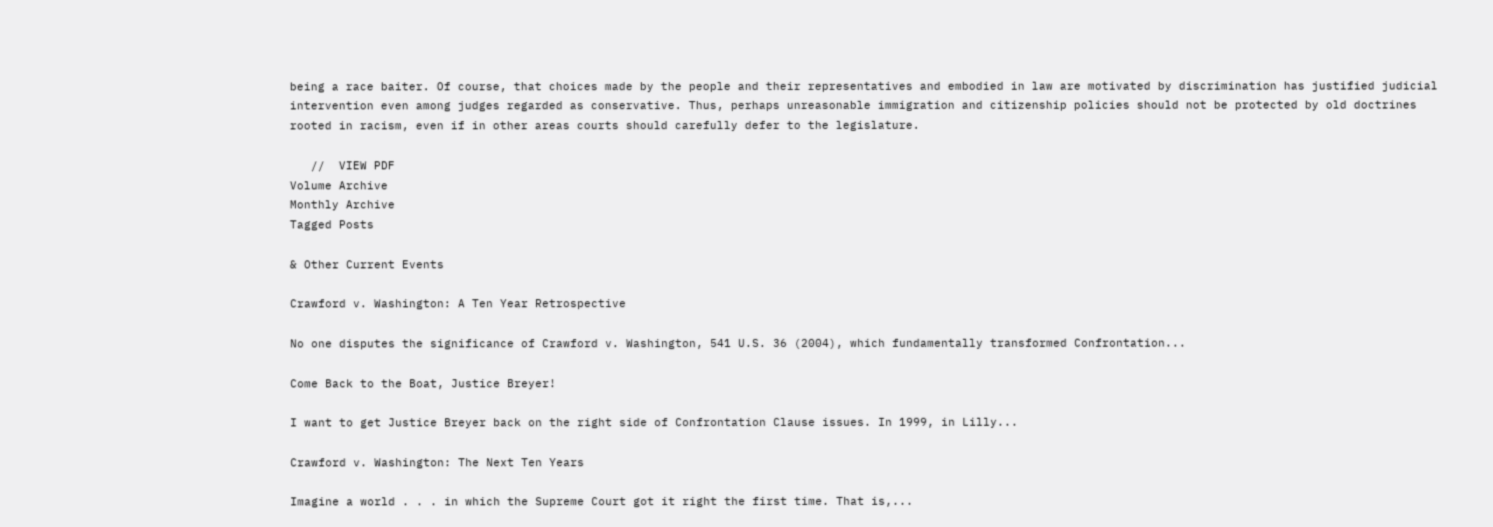being a race baiter. Of course, that choices made by the people and their representatives and embodied in law are motivated by discrimination has justified judicial intervention even among judges regarded as conservative. Thus, perhaps unreasonable immigration and citizenship policies should not be protected by old doctrines rooted in racism, even if in other areas courts should carefully defer to the legislature.

   //  VIEW PDF
Volume Archive
Monthly Archive
Tagged Posts

& Other Current Events

Crawford v. Washington: A Ten Year Retrospective

No one disputes the significance of Crawford v. Washington, 541 U.S. 36 (2004), which fundamentally transformed Confrontation...

Come Back to the Boat, Justice Breyer!

I want to get Justice Breyer back on the right side of Confrontation Clause issues. In 1999, in Lilly...

Crawford v. Washington: The Next Ten Years

Imagine a world . . . in which the Supreme Court got it right the first time. That is,...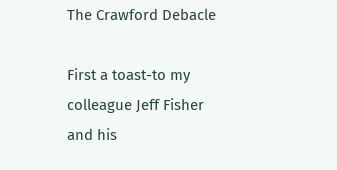The Crawford Debacle

First a toast-to my colleague Jeff Fisher and his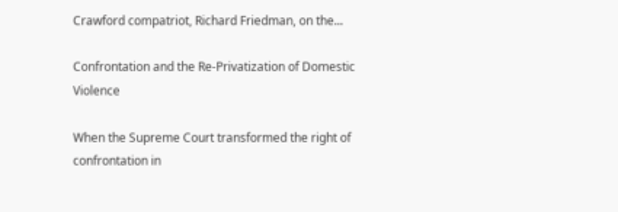Crawford compatriot, Richard Friedman, on the...

Confrontation and the Re-Privatization of Domestic Violence

When the Supreme Court transformed the right of confrontation in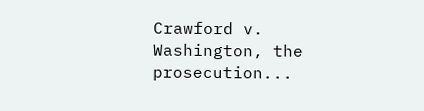Crawford v. Washington, the prosecution...